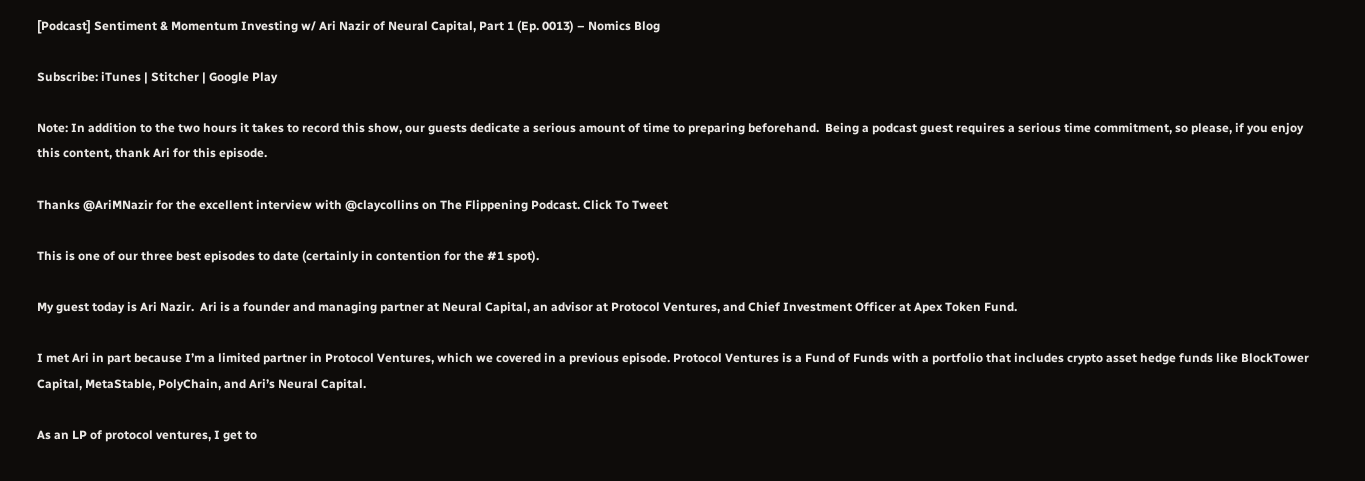[Podcast] Sentiment & Momentum Investing w/ Ari Nazir of Neural Capital, Part 1 (Ep. 0013) – Nomics Blog

Subscribe: iTunes | Stitcher | Google Play

Note: In addition to the two hours it takes to record this show, our guests dedicate a serious amount of time to preparing beforehand.  Being a podcast guest requires a serious time commitment, so please, if you enjoy this content, thank Ari for this episode.

Thanks @AriMNazir for the excellent interview with @claycollins on The Flippening Podcast. Click To Tweet

This is one of our three best episodes to date (certainly in contention for the #1 spot).

My guest today is Ari Nazir.  Ari is a founder and managing partner at Neural Capital, an advisor at Protocol Ventures, and Chief Investment Officer at Apex Token Fund.

I met Ari in part because I’m a limited partner in Protocol Ventures, which we covered in a previous episode. Protocol Ventures is a Fund of Funds with a portfolio that includes crypto asset hedge funds like BlockTower Capital, MetaStable, PolyChain, and Ari’s Neural Capital.

As an LP of protocol ventures, I get to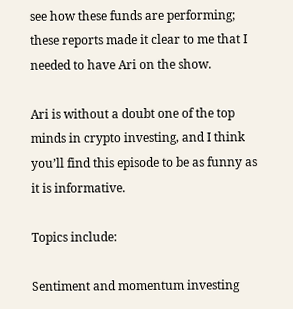see how these funds are performing; these reports made it clear to me that I needed to have Ari on the show.

Ari is without a doubt one of the top minds in crypto investing, and I think you’ll find this episode to be as funny as it is informative.

Topics include:

Sentiment and momentum investing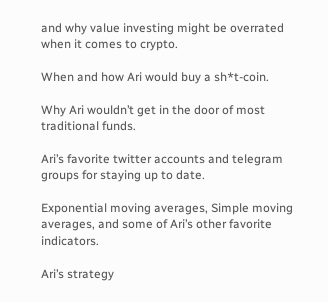and why value investing might be overrated when it comes to crypto.

When and how Ari would buy a sh*t-coin.

Why Ari wouldn’t get in the door of most traditional funds.

Ari’s favorite twitter accounts and telegram groups for staying up to date.

Exponential moving averages, Simple moving averages, and some of Ari’s other favorite indicators.

Ari’s strategy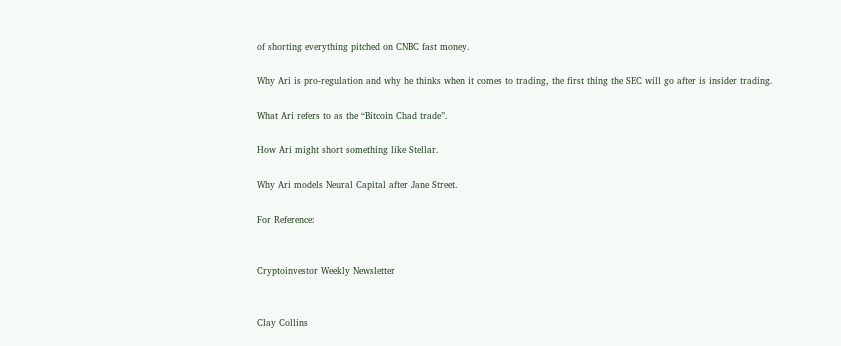of shorting everything pitched on CNBC fast money.

Why Ari is pro-regulation and why he thinks when it comes to trading, the first thing the SEC will go after is insider trading.

What Ari refers to as the “Bitcoin Chad trade”.

How Ari might short something like Stellar.

Why Ari models Neural Capital after Jane Street.

For Reference:


Cryptoinvestor Weekly Newsletter


Clay Collins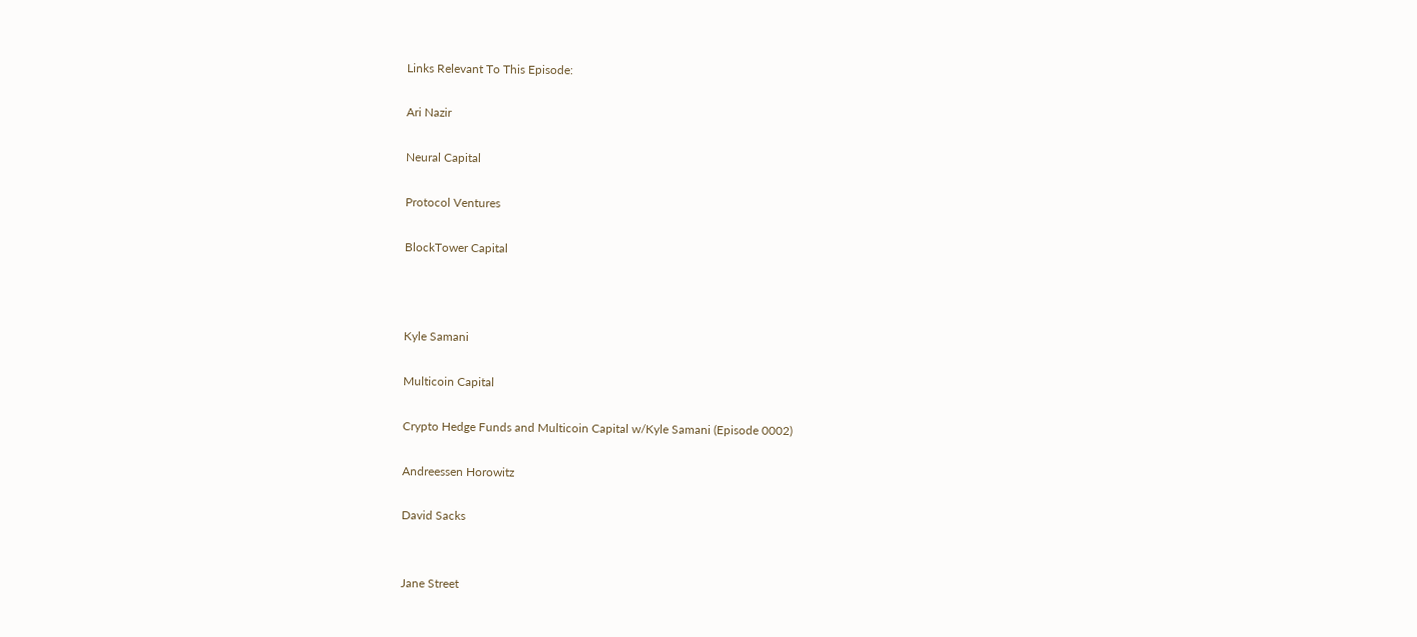Links Relevant To This Episode:

Ari Nazir

Neural Capital

Protocol Ventures

BlockTower Capital



Kyle Samani

Multicoin Capital

Crypto Hedge Funds and Multicoin Capital w/Kyle Samani (Episode 0002)

Andreessen Horowitz

David Sacks


Jane Street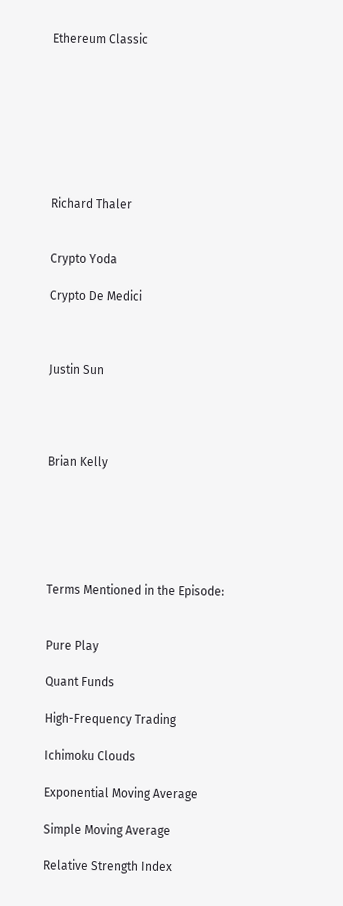Ethereum Classic








Richard Thaler


Crypto Yoda

Crypto De Medici



Justin Sun




Brian Kelly






Terms Mentioned in the Episode:


Pure Play

Quant Funds

High-Frequency Trading

Ichimoku Clouds

Exponential Moving Average

Simple Moving Average

Relative Strength Index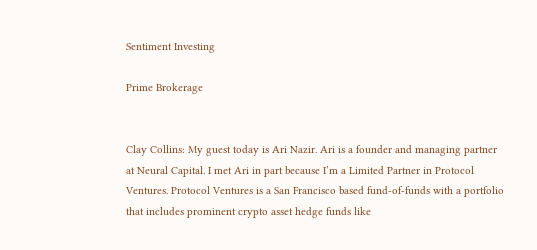Sentiment Investing

Prime Brokerage


Clay Collins: My guest today is Ari Nazir. Ari is a founder and managing partner at Neural Capital. I met Ari in part because I’m a Limited Partner in Protocol Ventures. Protocol Ventures is a San Francisco based fund-of-funds with a portfolio that includes prominent crypto asset hedge funds like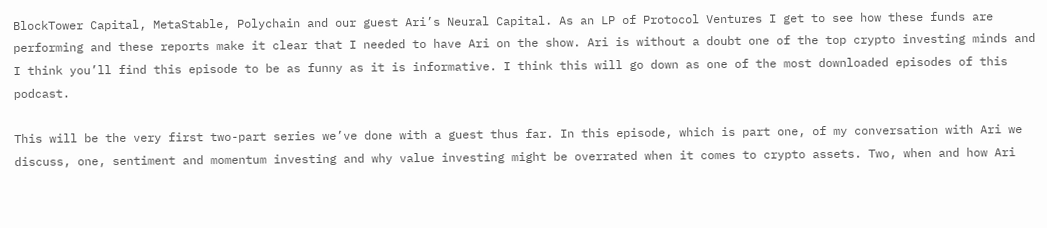BlockTower Capital, MetaStable, Polychain and our guest Ari’s Neural Capital. As an LP of Protocol Ventures I get to see how these funds are performing and these reports make it clear that I needed to have Ari on the show. Ari is without a doubt one of the top crypto investing minds and I think you’ll find this episode to be as funny as it is informative. I think this will go down as one of the most downloaded episodes of this podcast.

This will be the very first two-part series we’ve done with a guest thus far. In this episode, which is part one, of my conversation with Ari we discuss, one, sentiment and momentum investing and why value investing might be overrated when it comes to crypto assets. Two, when and how Ari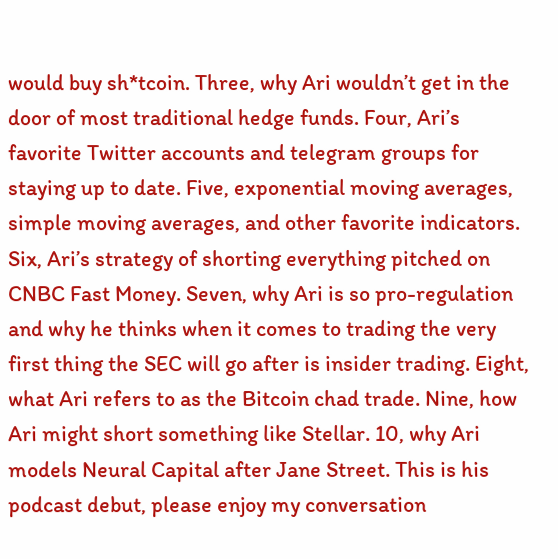would buy sh*tcoin. Three, why Ari wouldn’t get in the door of most traditional hedge funds. Four, Ari’s favorite Twitter accounts and telegram groups for staying up to date. Five, exponential moving averages, simple moving averages, and other favorite indicators. Six, Ari’s strategy of shorting everything pitched on CNBC Fast Money. Seven, why Ari is so pro-regulation and why he thinks when it comes to trading the very first thing the SEC will go after is insider trading. Eight, what Ari refers to as the Bitcoin chad trade. Nine, how Ari might short something like Stellar. 10, why Ari models Neural Capital after Jane Street. This is his podcast debut, please enjoy my conversation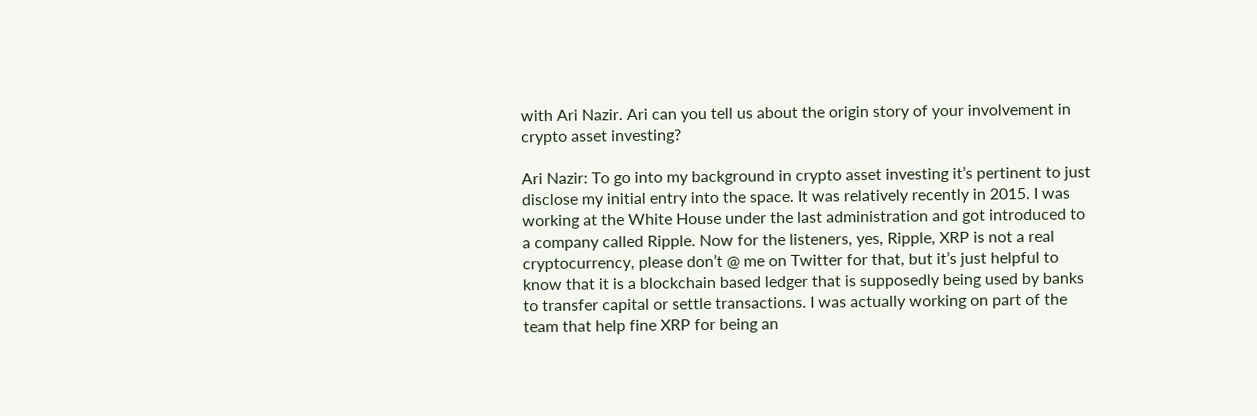with Ari Nazir. Ari can you tell us about the origin story of your involvement in crypto asset investing?

Ari Nazir: To go into my background in crypto asset investing it’s pertinent to just disclose my initial entry into the space. It was relatively recently in 2015. I was working at the White House under the last administration and got introduced to a company called Ripple. Now for the listeners, yes, Ripple, XRP is not a real cryptocurrency, please don’t @ me on Twitter for that, but it’s just helpful to know that it is a blockchain based ledger that is supposedly being used by banks to transfer capital or settle transactions. I was actually working on part of the team that help fine XRP for being an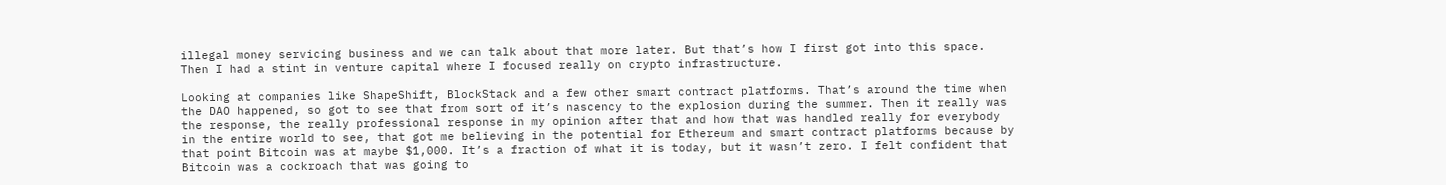illegal money servicing business and we can talk about that more later. But that’s how I first got into this space. Then I had a stint in venture capital where I focused really on crypto infrastructure.

Looking at companies like ShapeShift, BlockStack and a few other smart contract platforms. That’s around the time when the DAO happened, so got to see that from sort of it’s nascency to the explosion during the summer. Then it really was the response, the really professional response in my opinion after that and how that was handled really for everybody in the entire world to see, that got me believing in the potential for Ethereum and smart contract platforms because by that point Bitcoin was at maybe $1,000. It’s a fraction of what it is today, but it wasn’t zero. I felt confident that Bitcoin was a cockroach that was going to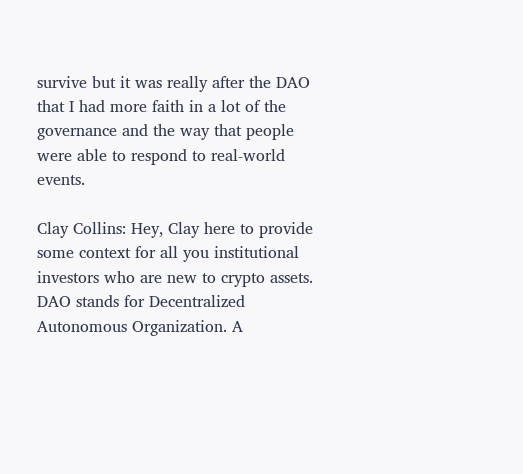survive but it was really after the DAO that I had more faith in a lot of the governance and the way that people were able to respond to real-world events.

Clay Collins: Hey, Clay here to provide some context for all you institutional investors who are new to crypto assets. DAO stands for Decentralized Autonomous Organization. A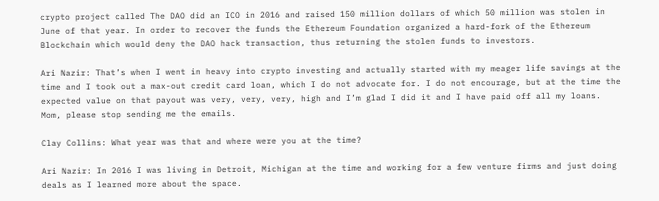crypto project called The DAO did an ICO in 2016 and raised 150 million dollars of which 50 million was stolen in June of that year. In order to recover the funds the Ethereum Foundation organized a hard-fork of the Ethereum Blockchain which would deny the DAO hack transaction, thus returning the stolen funds to investors.

Ari Nazir: That’s when I went in heavy into crypto investing and actually started with my meager life savings at the time and I took out a max-out credit card loan, which I do not advocate for. I do not encourage, but at the time the expected value on that payout was very, very, very, high and I’m glad I did it and I have paid off all my loans. Mom, please stop sending me the emails.

Clay Collins: What year was that and where were you at the time?

Ari Nazir: In 2016 I was living in Detroit, Michigan at the time and working for a few venture firms and just doing deals as I learned more about the space.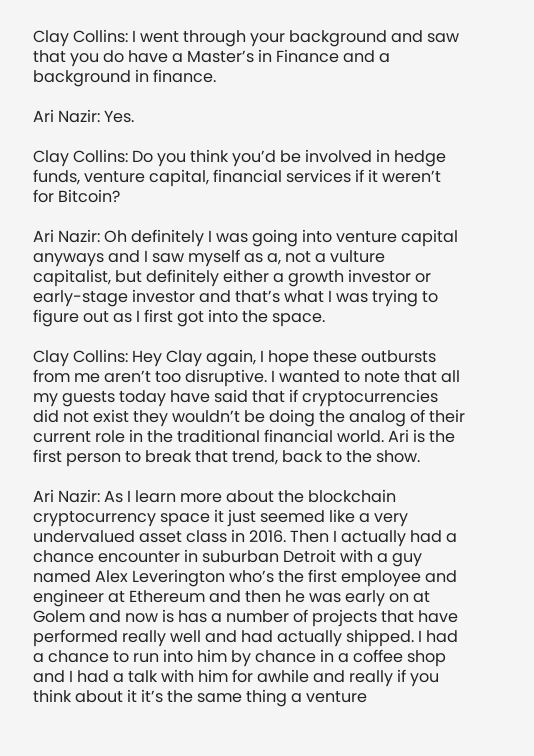Clay Collins: I went through your background and saw that you do have a Master’s in Finance and a background in finance.

Ari Nazir: Yes.

Clay Collins: Do you think you’d be involved in hedge funds, venture capital, financial services if it weren’t for Bitcoin?

Ari Nazir: Oh definitely I was going into venture capital anyways and I saw myself as a, not a vulture capitalist, but definitely either a growth investor or early-stage investor and that’s what I was trying to figure out as I first got into the space.

Clay Collins: Hey Clay again, I hope these outbursts from me aren’t too disruptive. I wanted to note that all my guests today have said that if cryptocurrencies did not exist they wouldn’t be doing the analog of their current role in the traditional financial world. Ari is the first person to break that trend, back to the show.

Ari Nazir: As I learn more about the blockchain cryptocurrency space it just seemed like a very undervalued asset class in 2016. Then I actually had a chance encounter in suburban Detroit with a guy named Alex Leverington who’s the first employee and engineer at Ethereum and then he was early on at Golem and now is has a number of projects that have performed really well and had actually shipped. I had a chance to run into him by chance in a coffee shop and I had a talk with him for awhile and really if you think about it it’s the same thing a venture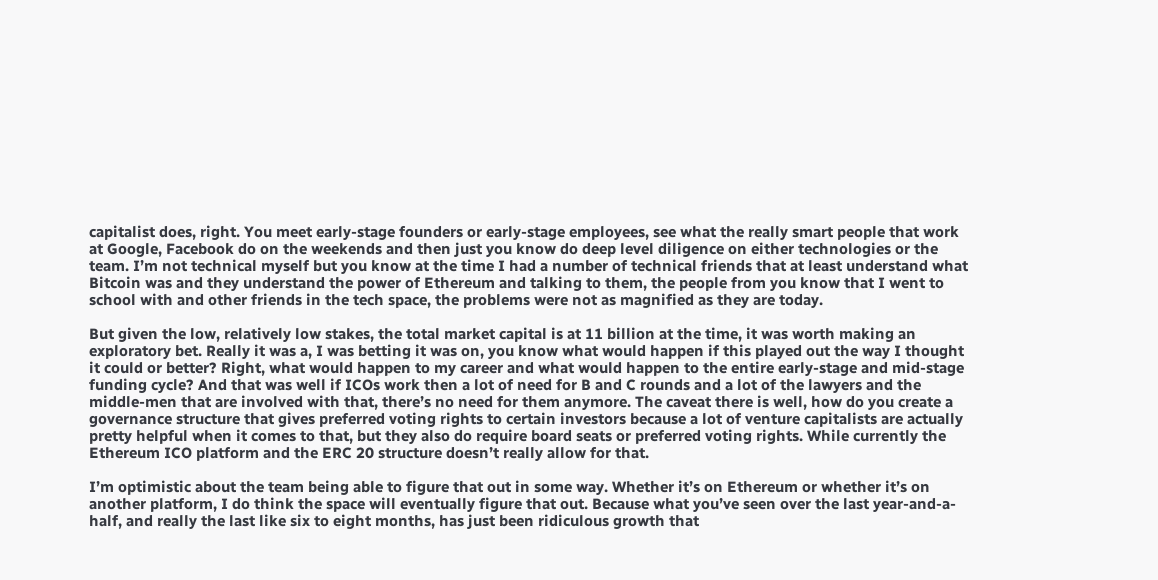capitalist does, right. You meet early-stage founders or early-stage employees, see what the really smart people that work at Google, Facebook do on the weekends and then just you know do deep level diligence on either technologies or the team. I’m not technical myself but you know at the time I had a number of technical friends that at least understand what Bitcoin was and they understand the power of Ethereum and talking to them, the people from you know that I went to school with and other friends in the tech space, the problems were not as magnified as they are today.

But given the low, relatively low stakes, the total market capital is at 11 billion at the time, it was worth making an exploratory bet. Really it was a, I was betting it was on, you know what would happen if this played out the way I thought it could or better? Right, what would happen to my career and what would happen to the entire early-stage and mid-stage funding cycle? And that was well if ICOs work then a lot of need for B and C rounds and a lot of the lawyers and the middle-men that are involved with that, there’s no need for them anymore. The caveat there is well, how do you create a governance structure that gives preferred voting rights to certain investors because a lot of venture capitalists are actually pretty helpful when it comes to that, but they also do require board seats or preferred voting rights. While currently the Ethereum ICO platform and the ERC 20 structure doesn’t really allow for that.

I’m optimistic about the team being able to figure that out in some way. Whether it’s on Ethereum or whether it’s on another platform, I do think the space will eventually figure that out. Because what you’ve seen over the last year-and-a-half, and really the last like six to eight months, has just been ridiculous growth that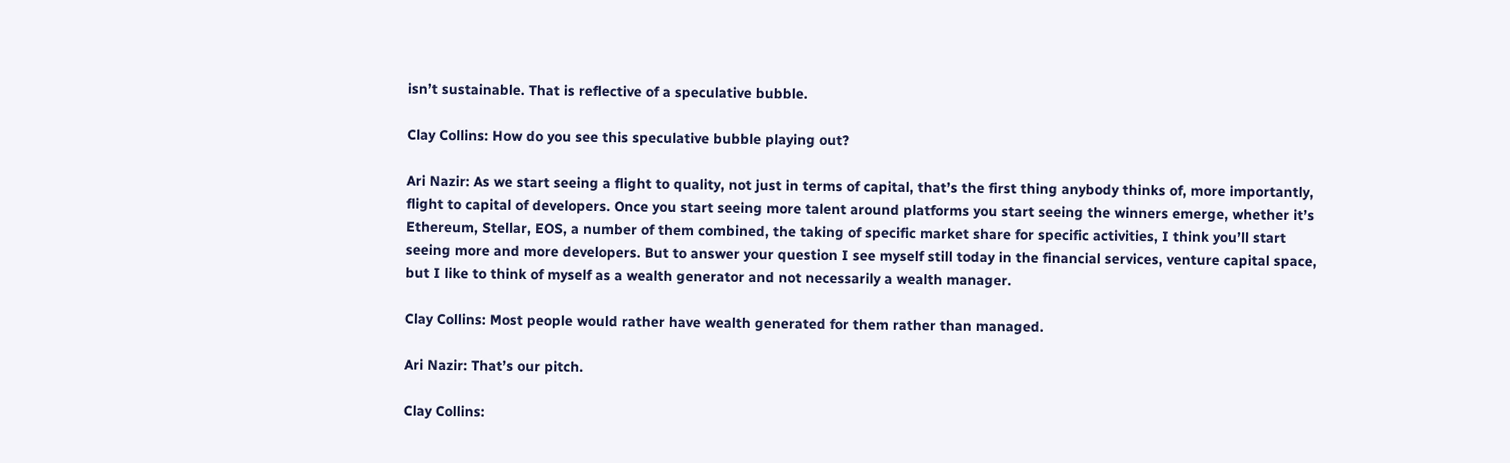isn’t sustainable. That is reflective of a speculative bubble.

Clay Collins: How do you see this speculative bubble playing out?

Ari Nazir: As we start seeing a flight to quality, not just in terms of capital, that’s the first thing anybody thinks of, more importantly, flight to capital of developers. Once you start seeing more talent around platforms you start seeing the winners emerge, whether it’s Ethereum, Stellar, EOS, a number of them combined, the taking of specific market share for specific activities, I think you’ll start seeing more and more developers. But to answer your question I see myself still today in the financial services, venture capital space, but I like to think of myself as a wealth generator and not necessarily a wealth manager.

Clay Collins: Most people would rather have wealth generated for them rather than managed.

Ari Nazir: That’s our pitch.

Clay Collins: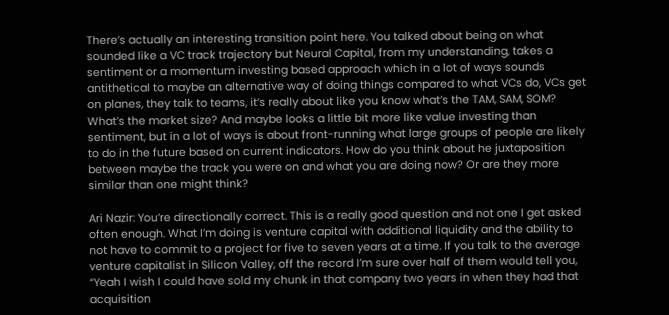There’s actually an interesting transition point here. You talked about being on what sounded like a VC track trajectory but Neural Capital, from my understanding, takes a sentiment or a momentum investing based approach which in a lot of ways sounds antithetical to maybe an alternative way of doing things compared to what VCs do, VCs get on planes, they talk to teams, it’s really about like you know what’s the TAM, SAM, SOM? What’s the market size? And maybe looks a little bit more like value investing than sentiment, but in a lot of ways is about front-running what large groups of people are likely to do in the future based on current indicators. How do you think about he juxtaposition between maybe the track you were on and what you are doing now? Or are they more similar than one might think?

Ari Nazir: You’re directionally correct. This is a really good question and not one I get asked often enough. What I’m doing is venture capital with additional liquidity and the ability to not have to commit to a project for five to seven years at a time. If you talk to the average venture capitalist in Silicon Valley, off the record I’m sure over half of them would tell you, “Yeah I wish I could have sold my chunk in that company two years in when they had that acquisition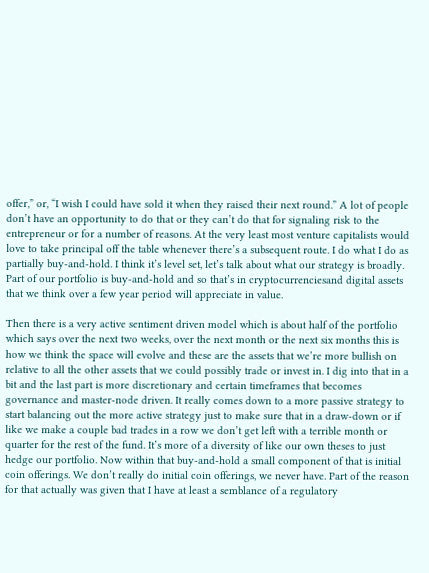offer,” or, “I wish I could have sold it when they raised their next round.” A lot of people don’t have an opportunity to do that or they can’t do that for signaling risk to the entrepreneur or for a number of reasons. At the very least most venture capitalists would love to take principal off the table whenever there’s a subsequent route. I do what I do as partially buy-and-hold. I think it’s level set, let’s talk about what our strategy is broadly. Part of our portfolio is buy-and-hold and so that’s in cryptocurrenciesand digital assets that we think over a few year period will appreciate in value.

Then there is a very active sentiment driven model which is about half of the portfolio which says over the next two weeks, over the next month or the next six months this is how we think the space will evolve and these are the assets that we’re more bullish on relative to all the other assets that we could possibly trade or invest in. I dig into that in a bit and the last part is more discretionary and certain timeframes that becomes governance and master-node driven. It really comes down to a more passive strategy to start balancing out the more active strategy just to make sure that in a draw-down or if like we make a couple bad trades in a row we don’t get left with a terrible month or quarter for the rest of the fund. It’s more of a diversity of like our own theses to just hedge our portfolio. Now within that buy-and-hold a small component of that is initial coin offerings. We don’t really do initial coin offerings, we never have. Part of the reason for that actually was given that I have at least a semblance of a regulatory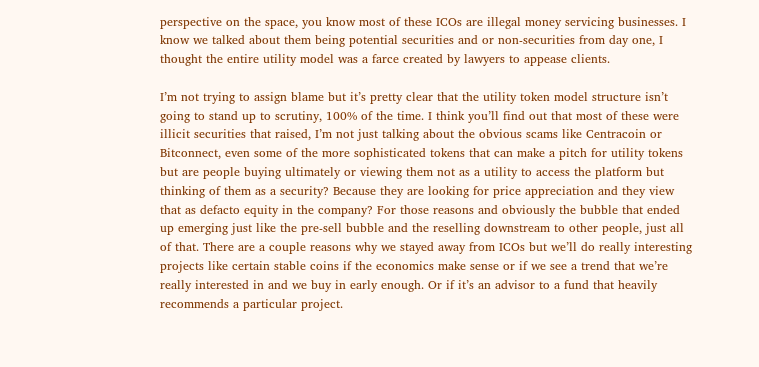perspective on the space, you know most of these ICOs are illegal money servicing businesses. I know we talked about them being potential securities and or non-securities from day one, I thought the entire utility model was a farce created by lawyers to appease clients.

I’m not trying to assign blame but it’s pretty clear that the utility token model structure isn’t going to stand up to scrutiny, 100% of the time. I think you’ll find out that most of these were illicit securities that raised, I’m not just talking about the obvious scams like Centracoin or Bitconnect, even some of the more sophisticated tokens that can make a pitch for utility tokens but are people buying ultimately or viewing them not as a utility to access the platform but thinking of them as a security? Because they are looking for price appreciation and they view that as defacto equity in the company? For those reasons and obviously the bubble that ended up emerging just like the pre-sell bubble and the reselling downstream to other people, just all of that. There are a couple reasons why we stayed away from ICOs but we’ll do really interesting projects like certain stable coins if the economics make sense or if we see a trend that we’re really interested in and we buy in early enough. Or if it’s an advisor to a fund that heavily recommends a particular project.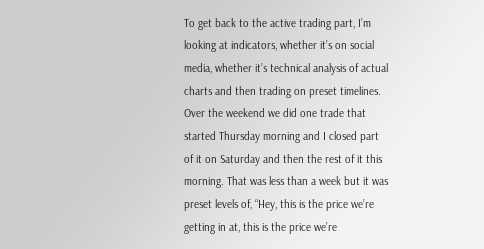To get back to the active trading part, I’m looking at indicators, whether it’s on social media, whether it’s technical analysis of actual charts and then trading on preset timelines. Over the weekend we did one trade that started Thursday morning and I closed part of it on Saturday and then the rest of it this morning. That was less than a week but it was preset levels of, “Hey, this is the price we’re getting in at, this is the price we’re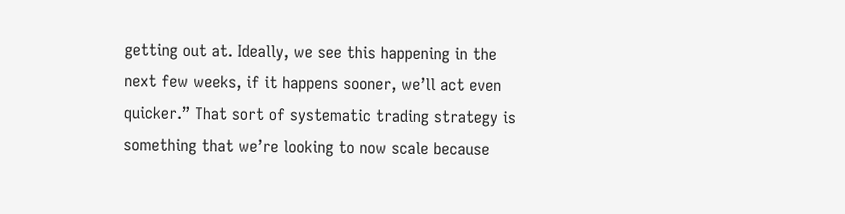getting out at. Ideally, we see this happening in the next few weeks, if it happens sooner, we’ll act even quicker.” That sort of systematic trading strategy is something that we’re looking to now scale because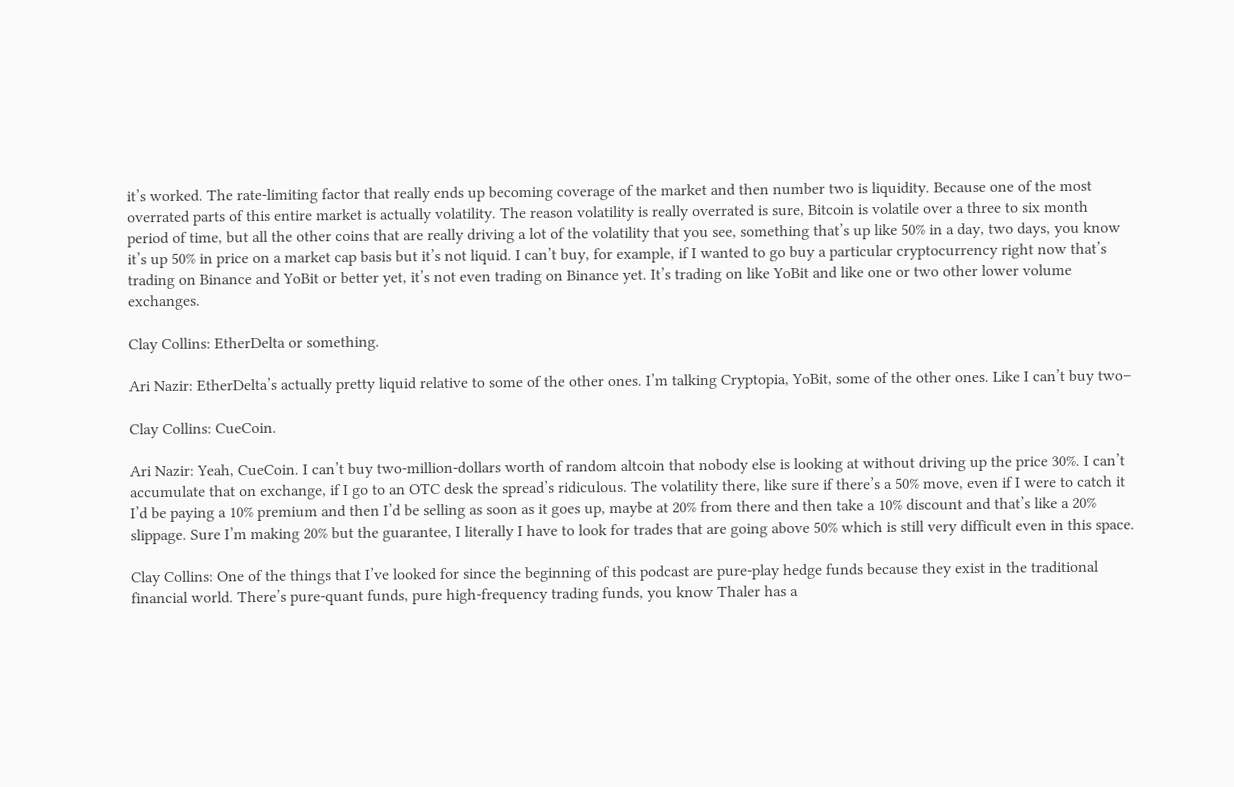it’s worked. The rate-limiting factor that really ends up becoming coverage of the market and then number two is liquidity. Because one of the most overrated parts of this entire market is actually volatility. The reason volatility is really overrated is sure, Bitcoin is volatile over a three to six month period of time, but all the other coins that are really driving a lot of the volatility that you see, something that’s up like 50% in a day, two days, you know it’s up 50% in price on a market cap basis but it’s not liquid. I can’t buy, for example, if I wanted to go buy a particular cryptocurrency right now that’s trading on Binance and YoBit or better yet, it’s not even trading on Binance yet. It’s trading on like YoBit and like one or two other lower volume exchanges.

Clay Collins: EtherDelta or something.

Ari Nazir: EtherDelta’s actually pretty liquid relative to some of the other ones. I’m talking Cryptopia, YoBit, some of the other ones. Like I can’t buy two–

Clay Collins: CueCoin.

Ari Nazir: Yeah, CueCoin. I can’t buy two-million-dollars worth of random altcoin that nobody else is looking at without driving up the price 30%. I can’t accumulate that on exchange, if I go to an OTC desk the spread’s ridiculous. The volatility there, like sure if there’s a 50% move, even if I were to catch it I’d be paying a 10% premium and then I’d be selling as soon as it goes up, maybe at 20% from there and then take a 10% discount and that’s like a 20% slippage. Sure I’m making 20% but the guarantee, I literally I have to look for trades that are going above 50% which is still very difficult even in this space.

Clay Collins: One of the things that I’ve looked for since the beginning of this podcast are pure-play hedge funds because they exist in the traditional financial world. There’s pure-quant funds, pure high-frequency trading funds, you know Thaler has a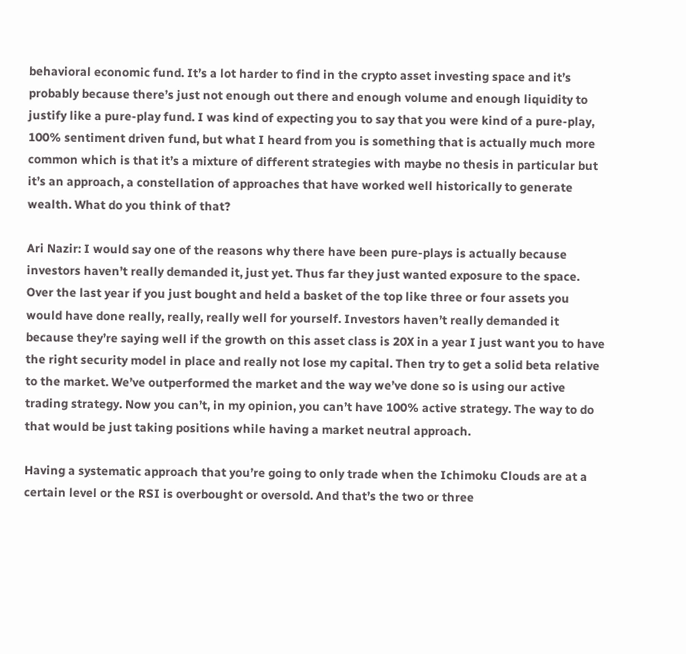behavioral economic fund. It’s a lot harder to find in the crypto asset investing space and it’s probably because there’s just not enough out there and enough volume and enough liquidity to justify like a pure-play fund. I was kind of expecting you to say that you were kind of a pure-play, 100% sentiment driven fund, but what I heard from you is something that is actually much more common which is that it’s a mixture of different strategies with maybe no thesis in particular but it’s an approach, a constellation of approaches that have worked well historically to generate wealth. What do you think of that?

Ari Nazir: I would say one of the reasons why there have been pure-plays is actually because investors haven’t really demanded it, just yet. Thus far they just wanted exposure to the space. Over the last year if you just bought and held a basket of the top like three or four assets you would have done really, really, really well for yourself. Investors haven’t really demanded it because they’re saying well if the growth on this asset class is 20X in a year I just want you to have the right security model in place and really not lose my capital. Then try to get a solid beta relative to the market. We’ve outperformed the market and the way we’ve done so is using our active trading strategy. Now you can’t, in my opinion, you can’t have 100% active strategy. The way to do that would be just taking positions while having a market neutral approach.

Having a systematic approach that you’re going to only trade when the Ichimoku Clouds are at a certain level or the RSI is overbought or oversold. And that’s the two or three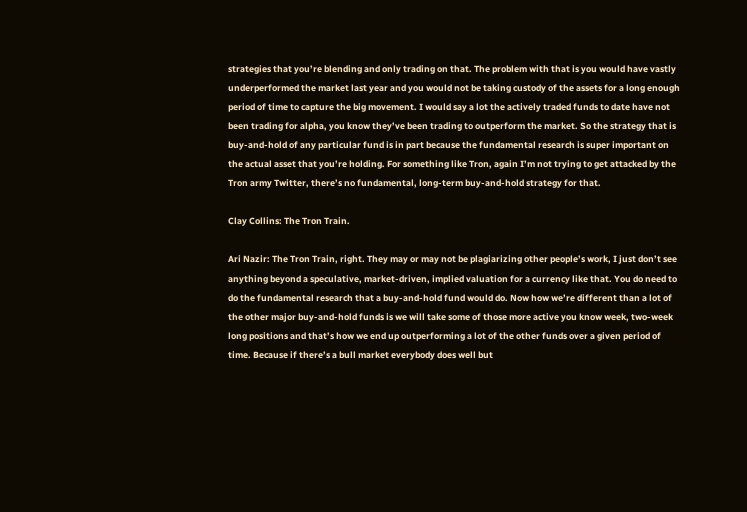strategies that you’re blending and only trading on that. The problem with that is you would have vastly underperformed the market last year and you would not be taking custody of the assets for a long enough period of time to capture the big movement. I would say a lot the actively traded funds to date have not been trading for alpha, you know they’ve been trading to outperform the market. So the strategy that is buy-and-hold of any particular fund is in part because the fundamental research is super important on the actual asset that you’re holding. For something like Tron, again I’m not trying to get attacked by the Tron army Twitter, there’s no fundamental, long-term buy-and-hold strategy for that.

Clay Collins: The Tron Train.

Ari Nazir: The Tron Train, right. They may or may not be plagiarizing other people’s work, I just don’t see anything beyond a speculative, market-driven, implied valuation for a currency like that. You do need to do the fundamental research that a buy-and-hold fund would do. Now how we’re different than a lot of the other major buy-and-hold funds is we will take some of those more active you know week, two-week long positions and that’s how we end up outperforming a lot of the other funds over a given period of time. Because if there’s a bull market everybody does well but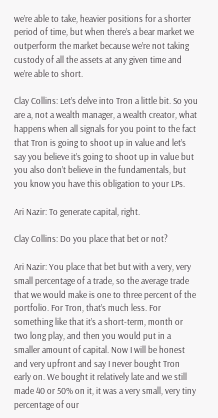we’re able to take, heavier positions for a shorter period of time, but when there’s a bear market we outperform the market because we’re not taking custody of all the assets at any given time and we’re able to short.

Clay Collins: Let’s delve into Tron a little bit. So you are a, not a wealth manager, a wealth creator, what happens when all signals for you point to the fact that Tron is going to shoot up in value and let’s say you believe it’s going to shoot up in value but you also don’t believe in the fundamentals, but you know you have this obligation to your LPs.

Ari Nazir: To generate capital, right.

Clay Collins: Do you place that bet or not?

Ari Nazir: You place that bet but with a very, very small percentage of a trade, so the average trade that we would make is one to three percent of the portfolio. For Tron, that’s much less. For something like that it’s a short-term, month or two long play, and then you would put in a smaller amount of capital. Now I will be honest and very upfront and say I never bought Tron early on. We bought it relatively late and we still made 40 or 50% on it, it was a very small, very tiny percentage of our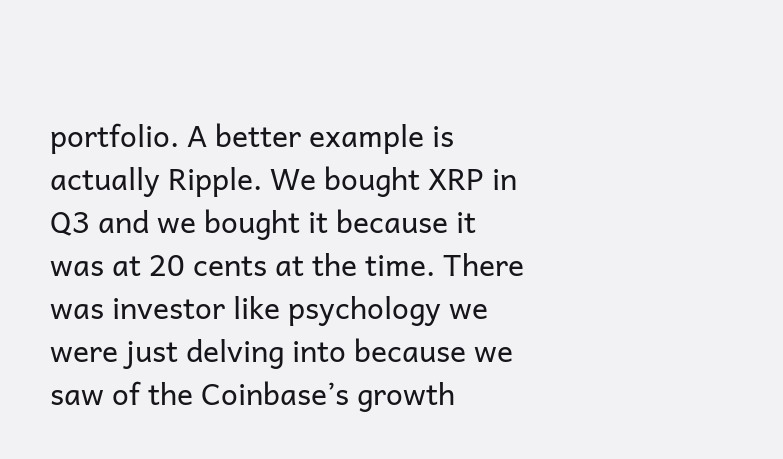portfolio. A better example is actually Ripple. We bought XRP in Q3 and we bought it because it was at 20 cents at the time. There was investor like psychology we were just delving into because we saw of the Coinbase’s growth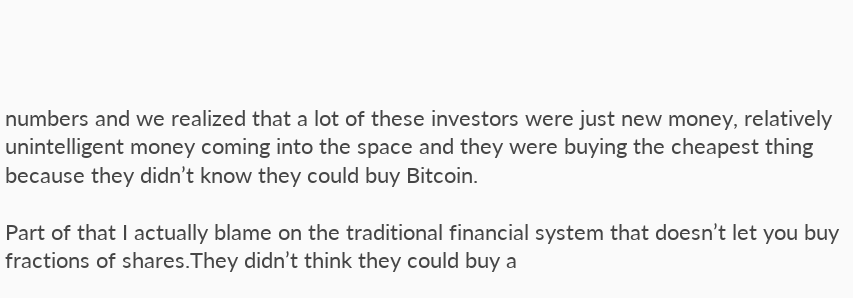numbers and we realized that a lot of these investors were just new money, relatively unintelligent money coming into the space and they were buying the cheapest thing because they didn’t know they could buy Bitcoin.

Part of that I actually blame on the traditional financial system that doesn’t let you buy fractions of shares.They didn’t think they could buy a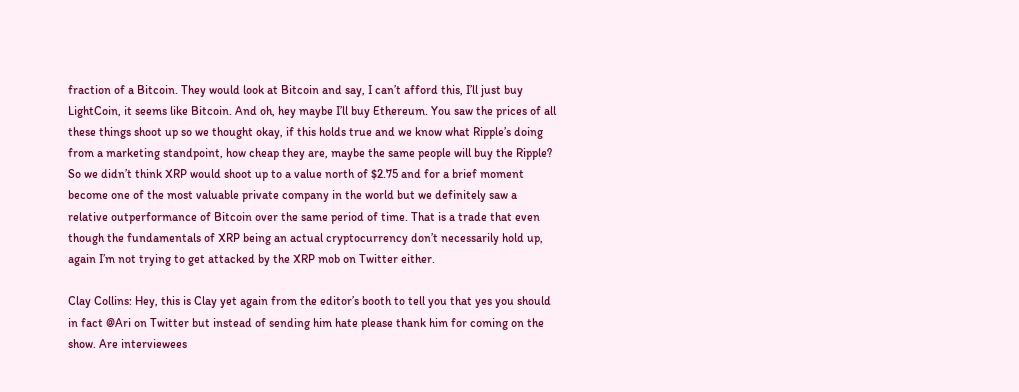fraction of a Bitcoin. They would look at Bitcoin and say, I can’t afford this, I’ll just buy LightCoin, it seems like Bitcoin. And oh, hey maybe I’ll buy Ethereum. You saw the prices of all these things shoot up so we thought okay, if this holds true and we know what Ripple’s doing from a marketing standpoint, how cheap they are, maybe the same people will buy the Ripple? So we didn’t think XRP would shoot up to a value north of $2.75 and for a brief moment become one of the most valuable private company in the world but we definitely saw a relative outperformance of Bitcoin over the same period of time. That is a trade that even though the fundamentals of XRP being an actual cryptocurrency don’t necessarily hold up, again I’m not trying to get attacked by the XRP mob on Twitter either.

Clay Collins: Hey, this is Clay yet again from the editor’s booth to tell you that yes you should in fact @Ari on Twitter but instead of sending him hate please thank him for coming on the show. Are interviewees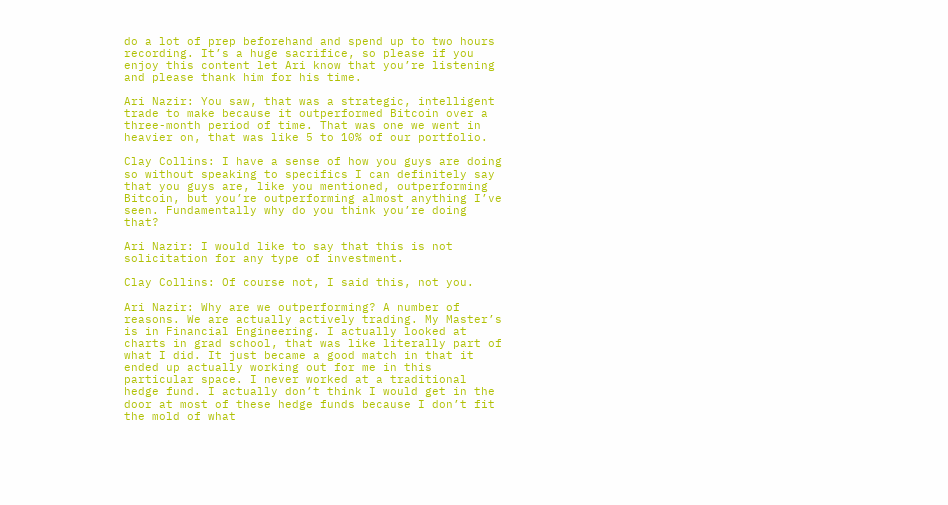do a lot of prep beforehand and spend up to two hours recording. It’s a huge sacrifice, so please if you enjoy this content let Ari know that you’re listening and please thank him for his time.

Ari Nazir: You saw, that was a strategic, intelligent trade to make because it outperformed Bitcoin over a three-month period of time. That was one we went in heavier on, that was like 5 to 10% of our portfolio.

Clay Collins: I have a sense of how you guys are doing so without speaking to specifics I can definitely say that you guys are, like you mentioned, outperforming Bitcoin, but you’re outperforming almost anything I’ve seen. Fundamentally why do you think you’re doing that?

Ari Nazir: I would like to say that this is not solicitation for any type of investment.

Clay Collins: Of course not, I said this, not you.

Ari Nazir: Why are we outperforming? A number of reasons. We are actually actively trading. My Master’s is in Financial Engineering. I actually looked at charts in grad school, that was like literally part of what I did. It just became a good match in that it ended up actually working out for me in this particular space. I never worked at a traditional hedge fund. I actually don’t think I would get in the door at most of these hedge funds because I don’t fit the mold of what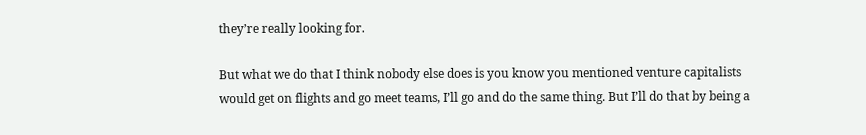they’re really looking for.

But what we do that I think nobody else does is you know you mentioned venture capitalists would get on flights and go meet teams, I’ll go and do the same thing. But I’ll do that by being a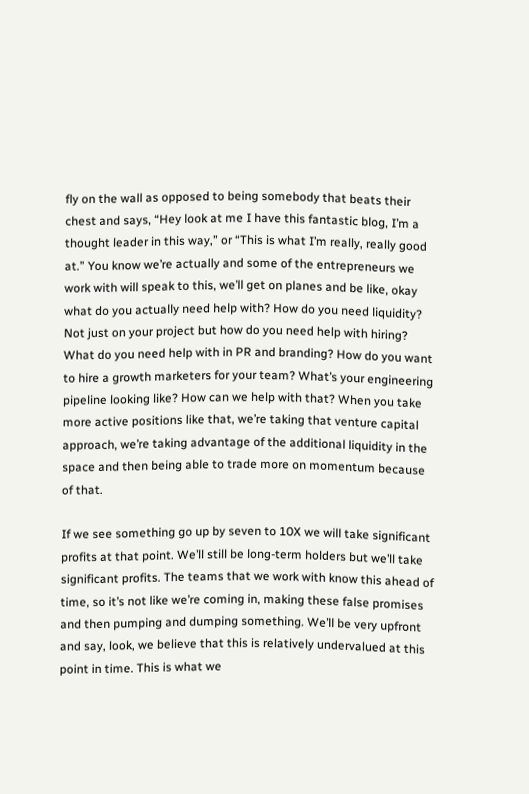fly on the wall as opposed to being somebody that beats their chest and says, “Hey look at me I have this fantastic blog, I’m a thought leader in this way,” or “This is what I’m really, really good at.” You know we’re actually and some of the entrepreneurs we work with will speak to this, we’ll get on planes and be like, okay what do you actually need help with? How do you need liquidity? Not just on your project but how do you need help with hiring? What do you need help with in PR and branding? How do you want to hire a growth marketers for your team? What’s your engineering pipeline looking like? How can we help with that? When you take more active positions like that, we’re taking that venture capital approach, we’re taking advantage of the additional liquidity in the space and then being able to trade more on momentum because of that.

If we see something go up by seven to 10X we will take significant profits at that point. We’ll still be long-term holders but we’ll take significant profits. The teams that we work with know this ahead of time, so it’s not like we’re coming in, making these false promises and then pumping and dumping something. We’ll be very upfront and say, look, we believe that this is relatively undervalued at this point in time. This is what we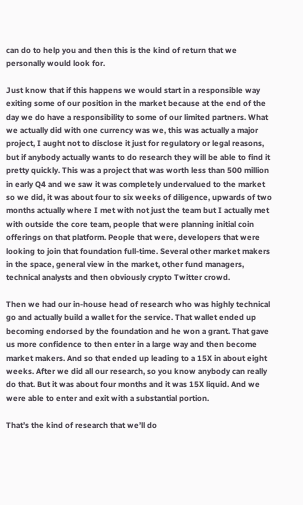can do to help you and then this is the kind of return that we personally would look for.

Just know that if this happens we would start in a responsible way exiting some of our position in the market because at the end of the day we do have a responsibility to some of our limited partners. What we actually did with one currency was we, this was actually a major project, I aught not to disclose it just for regulatory or legal reasons, but if anybody actually wants to do research they will be able to find it pretty quickly. This was a project that was worth less than 500 million in early Q4 and we saw it was completely undervalued to the market so we did, it was about four to six weeks of diligence, upwards of two months actually where I met with not just the team but I actually met with outside the core team, people that were planning initial coin offerings on that platform. People that were, developers that were looking to join that foundation full-time. Several other market makers in the space, general view in the market, other fund managers, technical analysts and then obviously crypto Twitter crowd.

Then we had our in-house head of research who was highly technical go and actually build a wallet for the service. That wallet ended up becoming endorsed by the foundation and he won a grant. That gave us more confidence to then enter in a large way and then become market makers. And so that ended up leading to a 15X in about eight weeks. After we did all our research, so you know anybody can really do that. But it was about four months and it was 15X liquid. And we were able to enter and exit with a substantial portion.

That’s the kind of research that we’ll do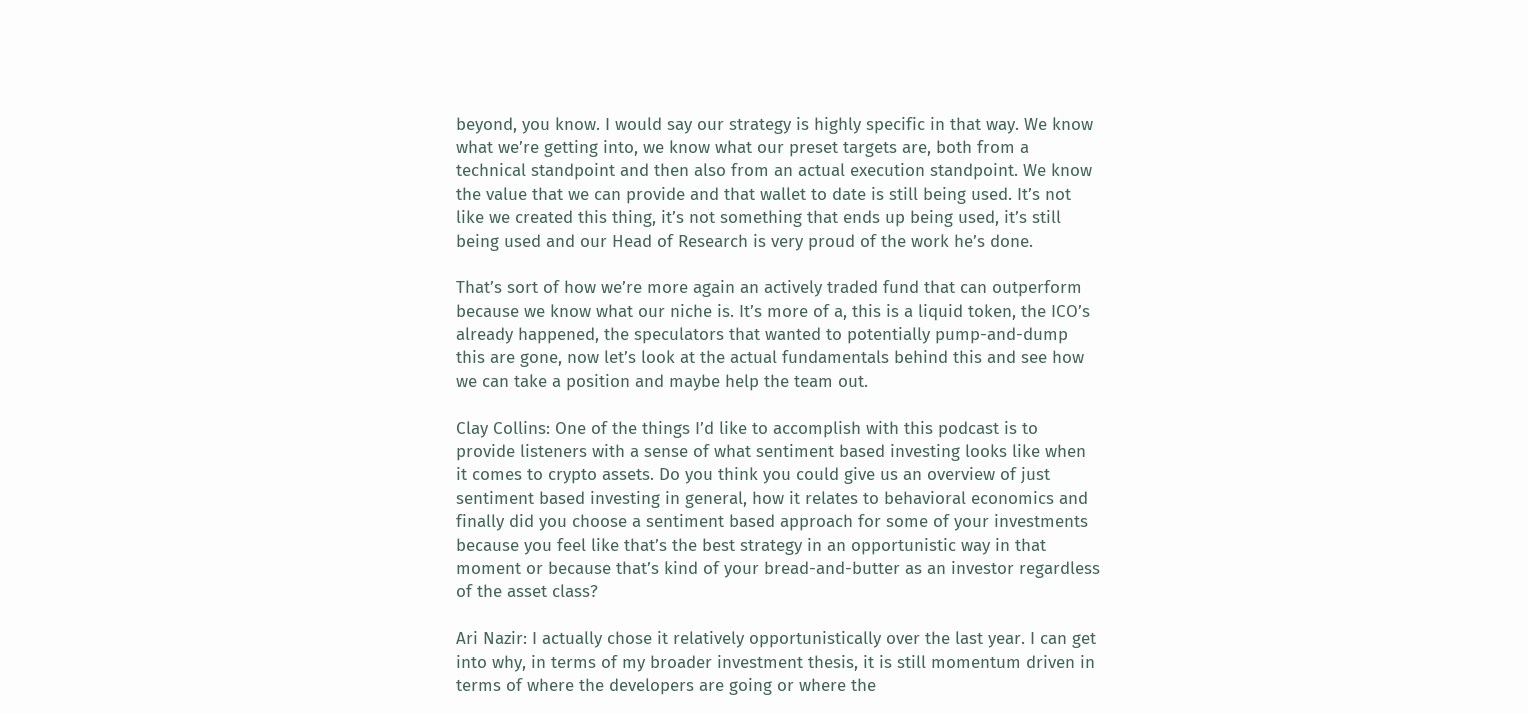beyond, you know. I would say our strategy is highly specific in that way. We know what we’re getting into, we know what our preset targets are, both from a technical standpoint and then also from an actual execution standpoint. We know the value that we can provide and that wallet to date is still being used. It’s not like we created this thing, it’s not something that ends up being used, it’s still being used and our Head of Research is very proud of the work he’s done.

That’s sort of how we’re more again an actively traded fund that can outperform because we know what our niche is. It’s more of a, this is a liquid token, the ICO’s already happened, the speculators that wanted to potentially pump-and-dump this are gone, now let’s look at the actual fundamentals behind this and see how we can take a position and maybe help the team out.

Clay Collins: One of the things I’d like to accomplish with this podcast is to provide listeners with a sense of what sentiment based investing looks like when it comes to crypto assets. Do you think you could give us an overview of just sentiment based investing in general, how it relates to behavioral economics and finally did you choose a sentiment based approach for some of your investments because you feel like that’s the best strategy in an opportunistic way in that moment or because that’s kind of your bread-and-butter as an investor regardless of the asset class?

Ari Nazir: I actually chose it relatively opportunistically over the last year. I can get into why, in terms of my broader investment thesis, it is still momentum driven in terms of where the developers are going or where the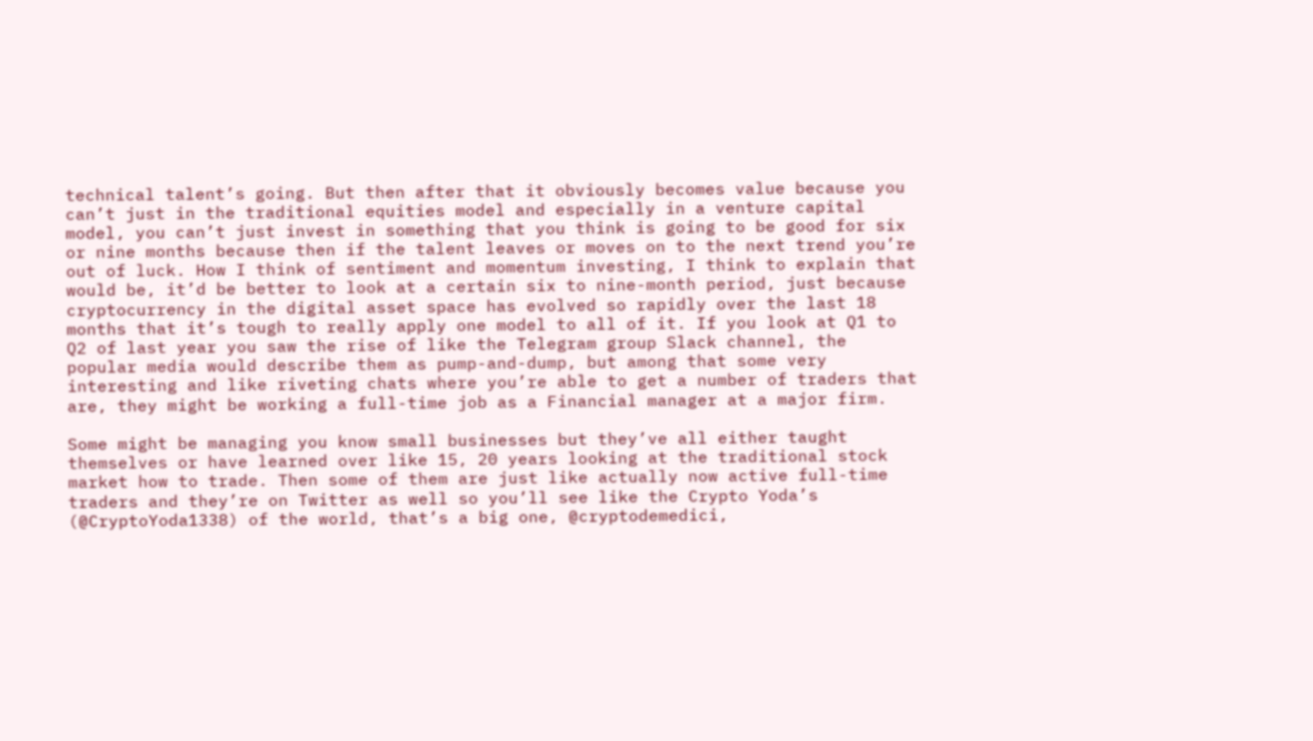technical talent’s going. But then after that it obviously becomes value because you can’t just in the traditional equities model and especially in a venture capital model, you can’t just invest in something that you think is going to be good for six or nine months because then if the talent leaves or moves on to the next trend you’re out of luck. How I think of sentiment and momentum investing, I think to explain that would be, it’d be better to look at a certain six to nine-month period, just because cryptocurrency in the digital asset space has evolved so rapidly over the last 18 months that it’s tough to really apply one model to all of it. If you look at Q1 to Q2 of last year you saw the rise of like the Telegram group Slack channel, the popular media would describe them as pump-and-dump, but among that some very interesting and like riveting chats where you’re able to get a number of traders that are, they might be working a full-time job as a Financial manager at a major firm.

Some might be managing you know small businesses but they’ve all either taught themselves or have learned over like 15, 20 years looking at the traditional stock market how to trade. Then some of them are just like actually now active full-time traders and they’re on Twitter as well so you’ll see like the Crypto Yoda’s (@CryptoYoda1338) of the world, that’s a big one, @cryptodemedici,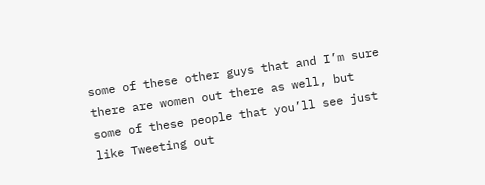some of these other guys that and I’m sure there are women out there as well, but some of these people that you’ll see just like Tweeting out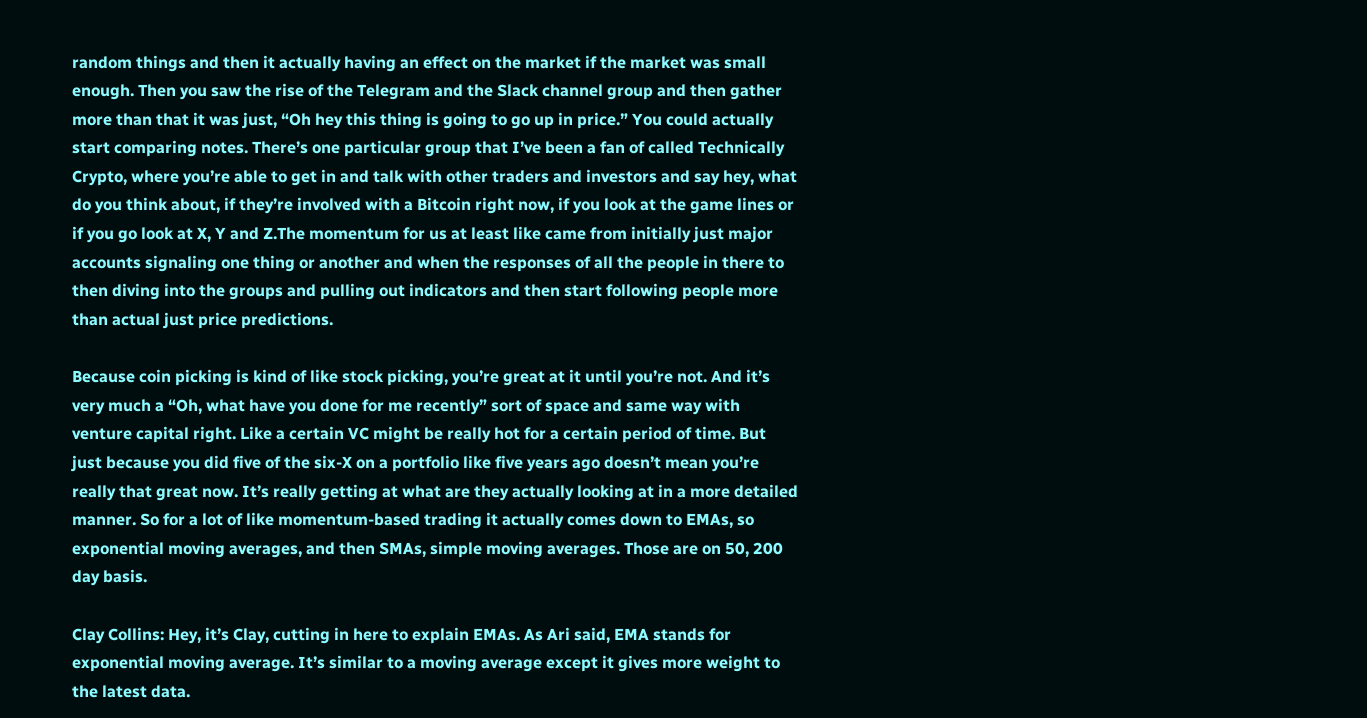random things and then it actually having an effect on the market if the market was small enough. Then you saw the rise of the Telegram and the Slack channel group and then gather more than that it was just, “Oh hey this thing is going to go up in price.” You could actually start comparing notes. There’s one particular group that I’ve been a fan of called Technically Crypto, where you’re able to get in and talk with other traders and investors and say hey, what do you think about, if they’re involved with a Bitcoin right now, if you look at the game lines or if you go look at X, Y and Z.The momentum for us at least like came from initially just major accounts signaling one thing or another and when the responses of all the people in there to then diving into the groups and pulling out indicators and then start following people more than actual just price predictions.

Because coin picking is kind of like stock picking, you’re great at it until you’re not. And it’s very much a “Oh, what have you done for me recently” sort of space and same way with venture capital right. Like a certain VC might be really hot for a certain period of time. But just because you did five of the six-X on a portfolio like five years ago doesn’t mean you’re really that great now. It’s really getting at what are they actually looking at in a more detailed manner. So for a lot of like momentum-based trading it actually comes down to EMAs, so exponential moving averages, and then SMAs, simple moving averages. Those are on 50, 200 day basis.

Clay Collins: Hey, it’s Clay, cutting in here to explain EMAs. As Ari said, EMA stands for exponential moving average. It’s similar to a moving average except it gives more weight to the latest data.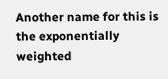Another name for this is the exponentially weighted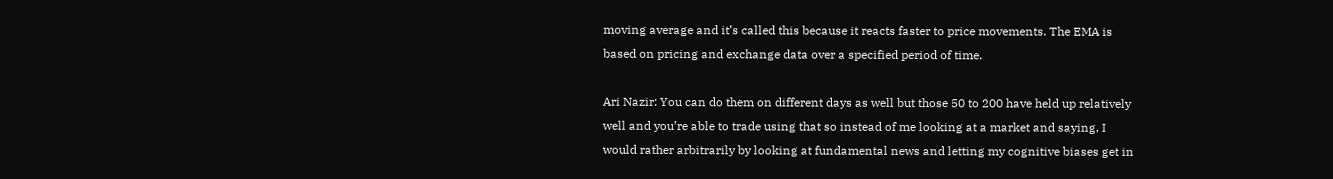moving average and it’s called this because it reacts faster to price movements. The EMA is based on pricing and exchange data over a specified period of time.

Ari Nazir: You can do them on different days as well but those 50 to 200 have held up relatively well and you’re able to trade using that so instead of me looking at a market and saying, I would rather arbitrarily by looking at fundamental news and letting my cognitive biases get in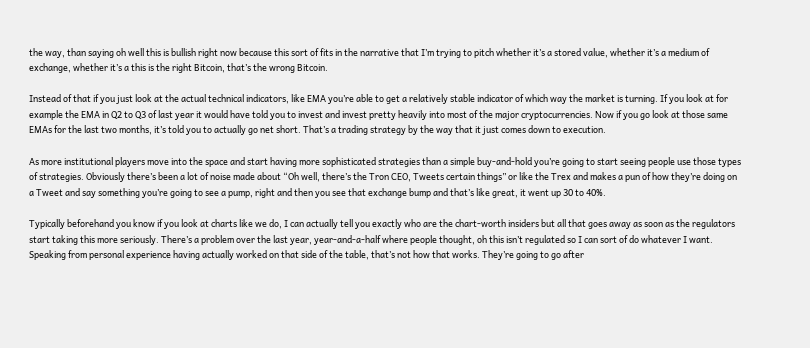the way, than saying oh well this is bullish right now because this sort of fits in the narrative that I’m trying to pitch whether it’s a stored value, whether it’s a medium of exchange, whether it’s a this is the right Bitcoin, that’s the wrong Bitcoin.

Instead of that if you just look at the actual technical indicators, like EMA you’re able to get a relatively stable indicator of which way the market is turning. If you look at for example the EMA in Q2 to Q3 of last year it would have told you to invest and invest pretty heavily into most of the major cryptocurrencies. Now if you go look at those same EMAs for the last two months, it’s told you to actually go net short. That’s a trading strategy by the way that it just comes down to execution.

As more institutional players move into the space and start having more sophisticated strategies than a simple buy-and-hold you’re going to start seeing people use those types of strategies. Obviously there’s been a lot of noise made about “Oh well, there’s the Tron CEO, Tweets certain things” or like the Trex and makes a pun of how they’re doing on a Tweet and say something you’re going to see a pump, right and then you see that exchange bump and that’s like great, it went up 30 to 40%.

Typically beforehand you know if you look at charts like we do, I can actually tell you exactly who are the chart-worth insiders but all that goes away as soon as the regulators start taking this more seriously. There’s a problem over the last year, year-and-a-half where people thought, oh this isn’t regulated so I can sort of do whatever I want. Speaking from personal experience having actually worked on that side of the table, that’s not how that works. They’re going to go after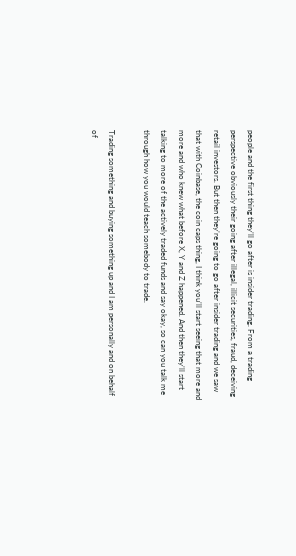people and the first thing they’ll go after is insider trading. From a trading perspective obviously their going after illegal, illicit securities, fraud, deceiving retail investors. But then they’re going to go after insider trading and we saw that with Coinbase, the coin caps thing, I think you’ll start seeing that more and more and who knew what before X, Y and Z happened. And then they’ll start talking to more of the actively traded funds and say okay, so can you talk me through how you would teach somebody to trade.

Trading something and buying something up and I am personally and on behalf of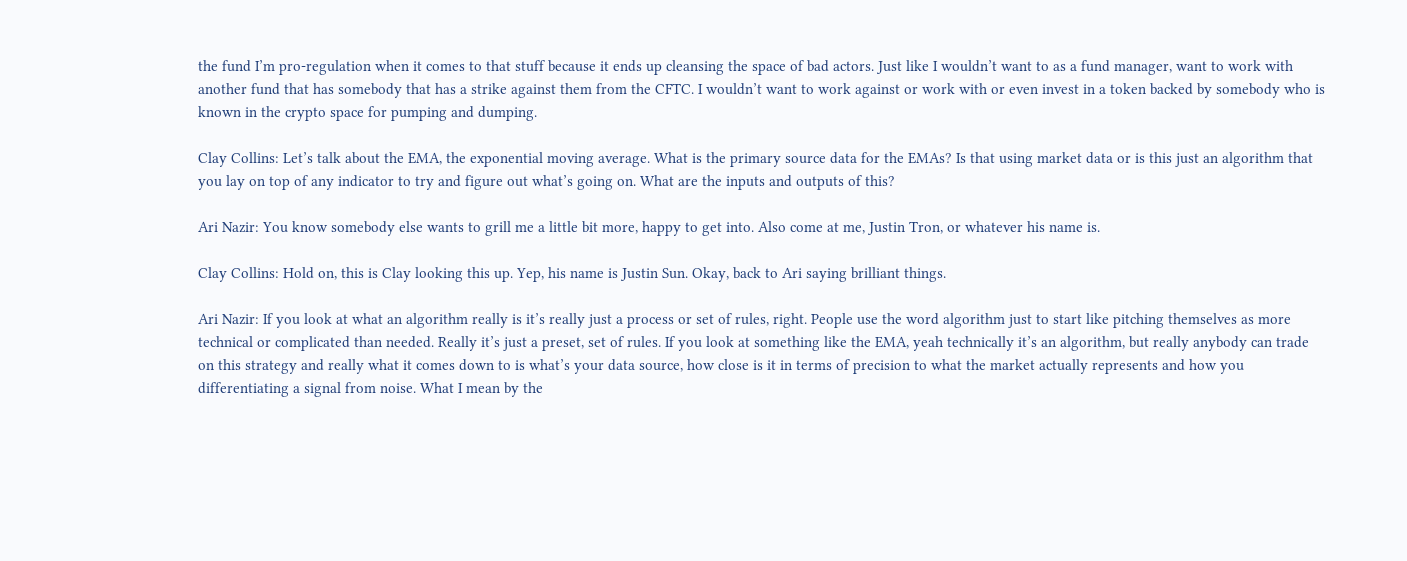the fund I’m pro-regulation when it comes to that stuff because it ends up cleansing the space of bad actors. Just like I wouldn’t want to as a fund manager, want to work with another fund that has somebody that has a strike against them from the CFTC. I wouldn’t want to work against or work with or even invest in a token backed by somebody who is known in the crypto space for pumping and dumping.

Clay Collins: Let’s talk about the EMA, the exponential moving average. What is the primary source data for the EMAs? Is that using market data or is this just an algorithm that you lay on top of any indicator to try and figure out what’s going on. What are the inputs and outputs of this?

Ari Nazir: You know somebody else wants to grill me a little bit more, happy to get into. Also come at me, Justin Tron, or whatever his name is.

Clay Collins: Hold on, this is Clay looking this up. Yep, his name is Justin Sun. Okay, back to Ari saying brilliant things.

Ari Nazir: If you look at what an algorithm really is it’s really just a process or set of rules, right. People use the word algorithm just to start like pitching themselves as more technical or complicated than needed. Really it’s just a preset, set of rules. If you look at something like the EMA, yeah technically it’s an algorithm, but really anybody can trade on this strategy and really what it comes down to is what’s your data source, how close is it in terms of precision to what the market actually represents and how you differentiating a signal from noise. What I mean by the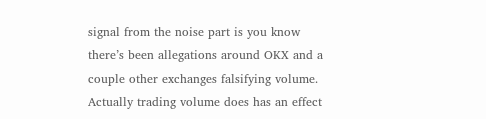signal from the noise part is you know there’s been allegations around OKX and a couple other exchanges falsifying volume. Actually trading volume does has an effect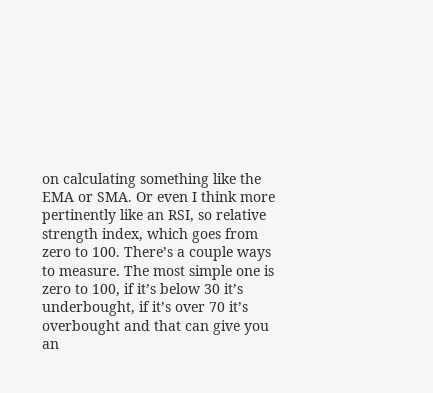on calculating something like the EMA or SMA. Or even I think more pertinently like an RSI, so relative strength index, which goes from zero to 100. There’s a couple ways to measure. The most simple one is zero to 100, if it’s below 30 it’s underbought, if it’s over 70 it’s overbought and that can give you an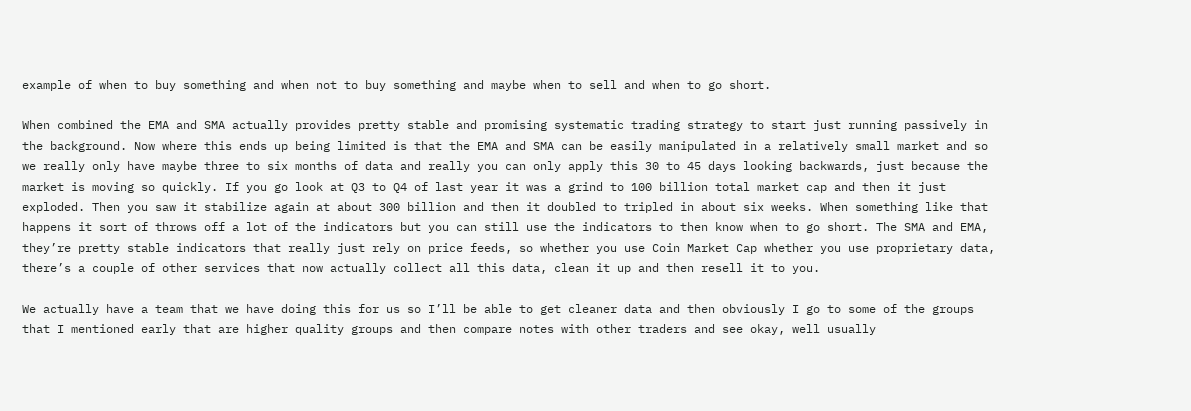example of when to buy something and when not to buy something and maybe when to sell and when to go short.

When combined the EMA and SMA actually provides pretty stable and promising systematic trading strategy to start just running passively in the background. Now where this ends up being limited is that the EMA and SMA can be easily manipulated in a relatively small market and so we really only have maybe three to six months of data and really you can only apply this 30 to 45 days looking backwards, just because the market is moving so quickly. If you go look at Q3 to Q4 of last year it was a grind to 100 billion total market cap and then it just exploded. Then you saw it stabilize again at about 300 billion and then it doubled to tripled in about six weeks. When something like that happens it sort of throws off a lot of the indicators but you can still use the indicators to then know when to go short. The SMA and EMA, they’re pretty stable indicators that really just rely on price feeds, so whether you use Coin Market Cap whether you use proprietary data, there’s a couple of other services that now actually collect all this data, clean it up and then resell it to you.

We actually have a team that we have doing this for us so I’ll be able to get cleaner data and then obviously I go to some of the groups that I mentioned early that are higher quality groups and then compare notes with other traders and see okay, well usually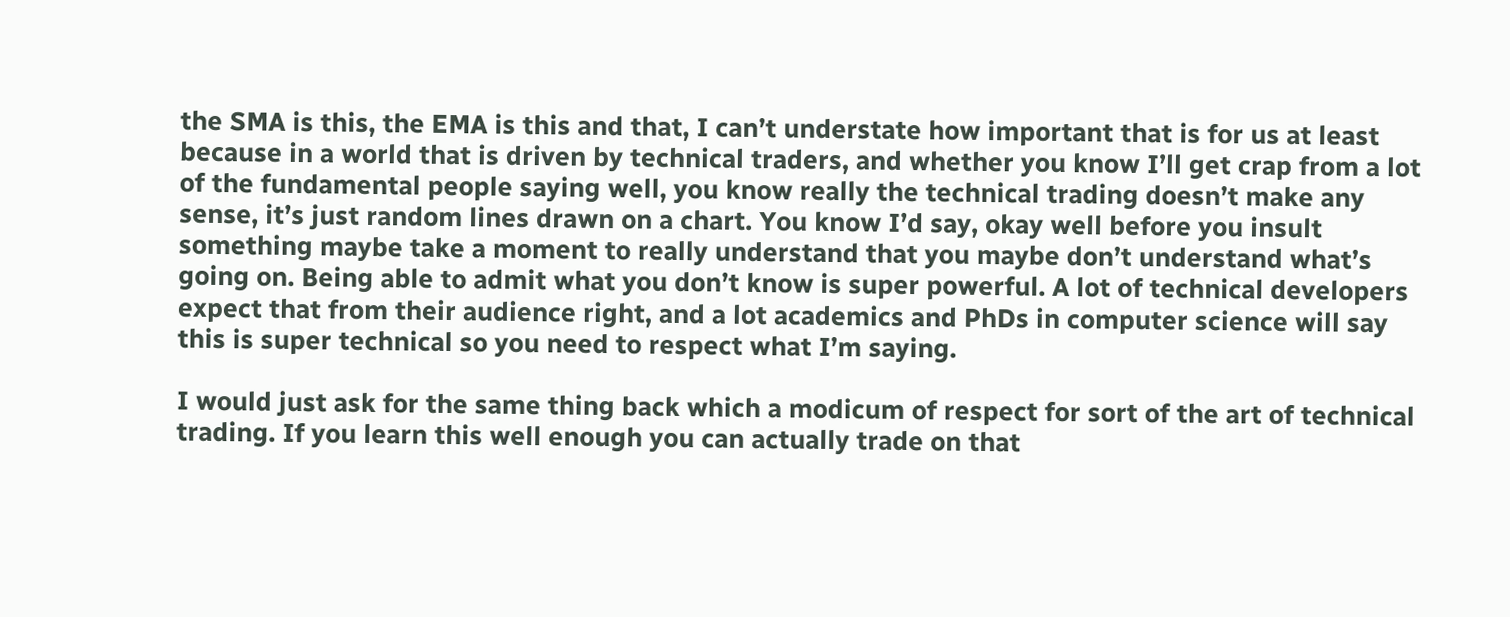the SMA is this, the EMA is this and that, I can’t understate how important that is for us at least because in a world that is driven by technical traders, and whether you know I’ll get crap from a lot of the fundamental people saying well, you know really the technical trading doesn’t make any sense, it’s just random lines drawn on a chart. You know I’d say, okay well before you insult something maybe take a moment to really understand that you maybe don’t understand what’s going on. Being able to admit what you don’t know is super powerful. A lot of technical developers expect that from their audience right, and a lot academics and PhDs in computer science will say this is super technical so you need to respect what I’m saying.

I would just ask for the same thing back which a modicum of respect for sort of the art of technical trading. If you learn this well enough you can actually trade on that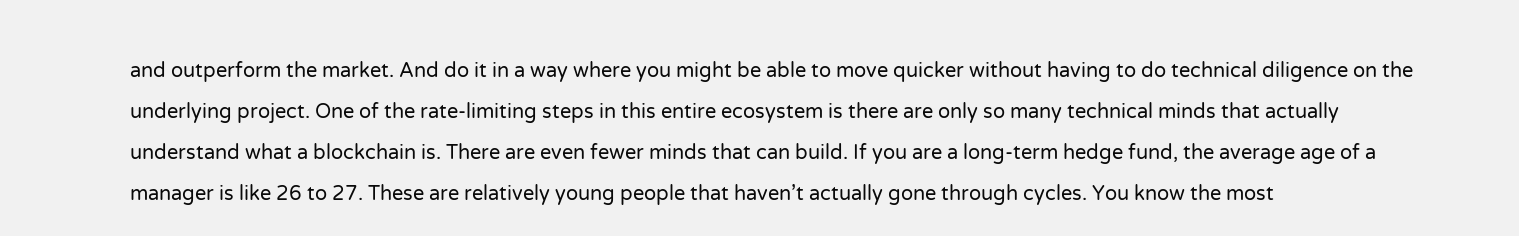and outperform the market. And do it in a way where you might be able to move quicker without having to do technical diligence on the underlying project. One of the rate-limiting steps in this entire ecosystem is there are only so many technical minds that actually understand what a blockchain is. There are even fewer minds that can build. If you are a long-term hedge fund, the average age of a manager is like 26 to 27. These are relatively young people that haven’t actually gone through cycles. You know the most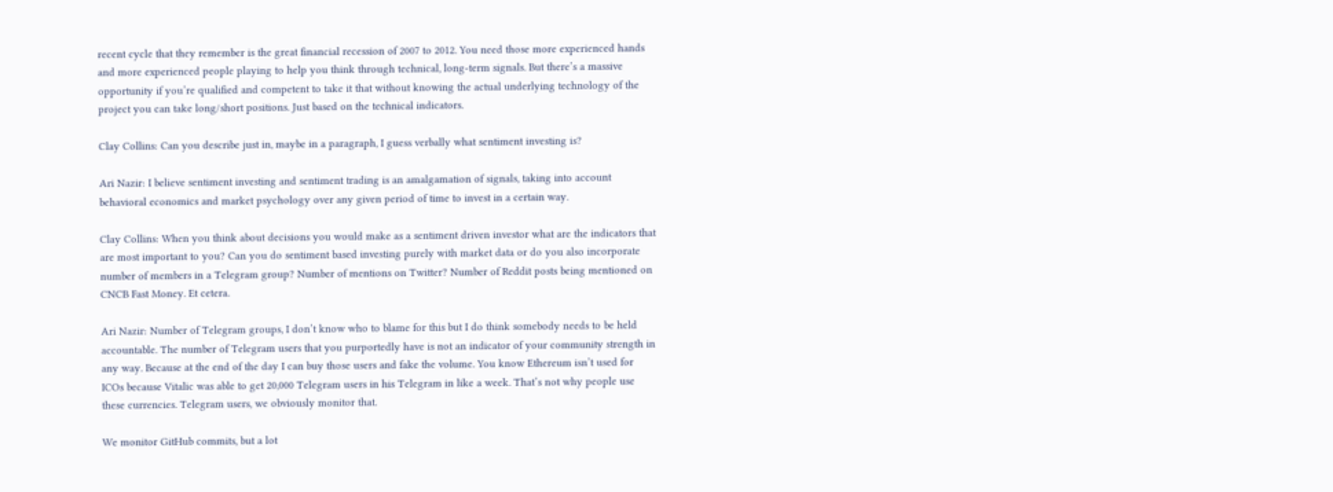recent cycle that they remember is the great financial recession of 2007 to 2012. You need those more experienced hands and more experienced people playing to help you think through technical, long-term signals. But there’s a massive opportunity if you’re qualified and competent to take it that without knowing the actual underlying technology of the project you can take long/short positions. Just based on the technical indicators.

Clay Collins: Can you describe just in, maybe in a paragraph, I guess verbally what sentiment investing is?

Ari Nazir: I believe sentiment investing and sentiment trading is an amalgamation of signals, taking into account behavioral economics and market psychology over any given period of time to invest in a certain way.

Clay Collins: When you think about decisions you would make as a sentiment driven investor what are the indicators that are most important to you? Can you do sentiment based investing purely with market data or do you also incorporate number of members in a Telegram group? Number of mentions on Twitter? Number of Reddit posts being mentioned on CNCB Fast Money. Et cetera.

Ari Nazir: Number of Telegram groups, I don’t know who to blame for this but I do think somebody needs to be held accountable. The number of Telegram users that you purportedly have is not an indicator of your community strength in any way. Because at the end of the day I can buy those users and fake the volume. You know Ethereum isn’t used for ICOs because Vitalic was able to get 20,000 Telegram users in his Telegram in like a week. That’s not why people use these currencies. Telegram users, we obviously monitor that.

We monitor GitHub commits, but a lot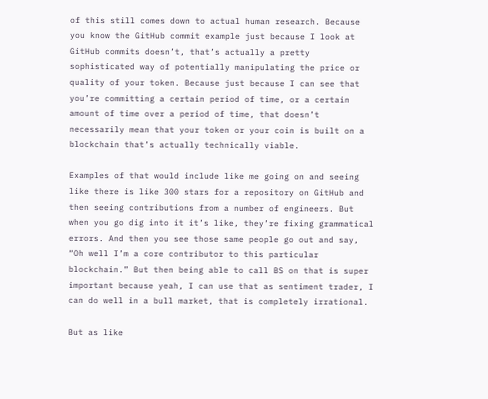of this still comes down to actual human research. Because you know the GitHub commit example just because I look at GitHub commits doesn’t, that’s actually a pretty sophisticated way of potentially manipulating the price or quality of your token. Because just because I can see that you’re committing a certain period of time, or a certain amount of time over a period of time, that doesn’t necessarily mean that your token or your coin is built on a blockchain that’s actually technically viable.

Examples of that would include like me going on and seeing like there is like 300 stars for a repository on GitHub and then seeing contributions from a number of engineers. But when you go dig into it it’s like, they’re fixing grammatical errors. And then you see those same people go out and say, “Oh well I’m a core contributor to this particular blockchain.” But then being able to call BS on that is super important because yeah, I can use that as sentiment trader, I can do well in a bull market, that is completely irrational.

But as like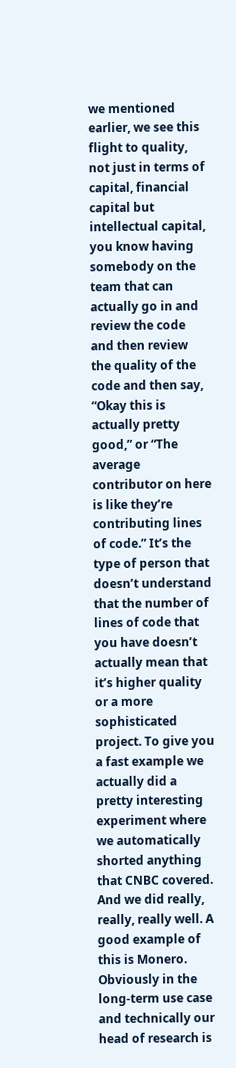we mentioned earlier, we see this flight to quality, not just in terms of capital, financial capital but intellectual capital, you know having somebody on the team that can actually go in and review the code and then review the quality of the code and then say, “Okay this is actually pretty good,” or “The average contributor on here is like they’re contributing lines of code.” It’s the type of person that doesn’t understand that the number of lines of code that you have doesn’t actually mean that it’s higher quality or a more sophisticated project. To give you a fast example we actually did a pretty interesting experiment where we automatically shorted anything that CNBC covered. And we did really, really, really well. A good example of this is Monero. Obviously in the long-term use case and technically our head of research is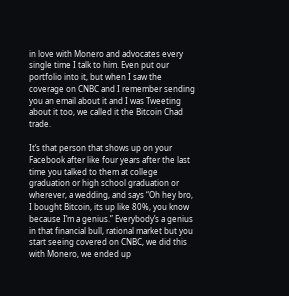in love with Monero and advocates every single time I talk to him. Even put our portfolio into it, but when I saw the coverage on CNBC and I remember sending you an email about it and I was Tweeting about it too, we called it the Bitcoin Chad trade.

It’s that person that shows up on your Facebook after like four years after the last time you talked to them at college graduation or high school graduation or wherever, a wedding, and says “Oh hey bro, I bought Bitcoin, its up like 80%, you know because I’m a genius.” Everybody’s a genius in that financial bull, rational market but you start seeing covered on CNBC, we did this with Monero, we ended up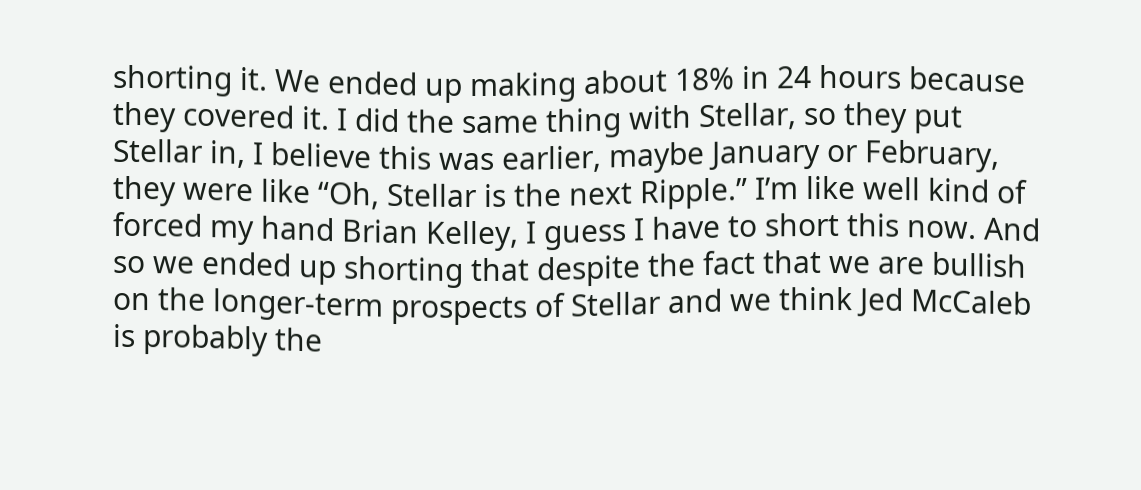shorting it. We ended up making about 18% in 24 hours because they covered it. I did the same thing with Stellar, so they put Stellar in, I believe this was earlier, maybe January or February, they were like “Oh, Stellar is the next Ripple.” I’m like well kind of forced my hand Brian Kelley, I guess I have to short this now. And so we ended up shorting that despite the fact that we are bullish on the longer-term prospects of Stellar and we think Jed McCaleb is probably the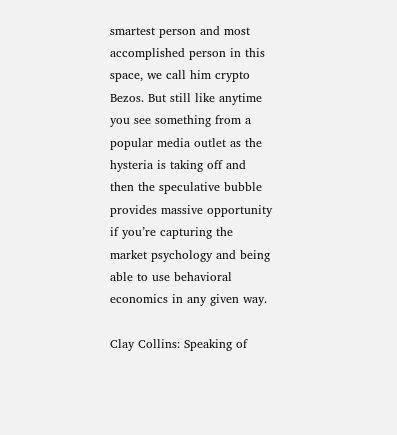smartest person and most accomplished person in this space, we call him crypto Bezos. But still like anytime you see something from a popular media outlet as the hysteria is taking off and then the speculative bubble provides massive opportunity if you’re capturing the market psychology and being able to use behavioral economics in any given way.

Clay Collins: Speaking of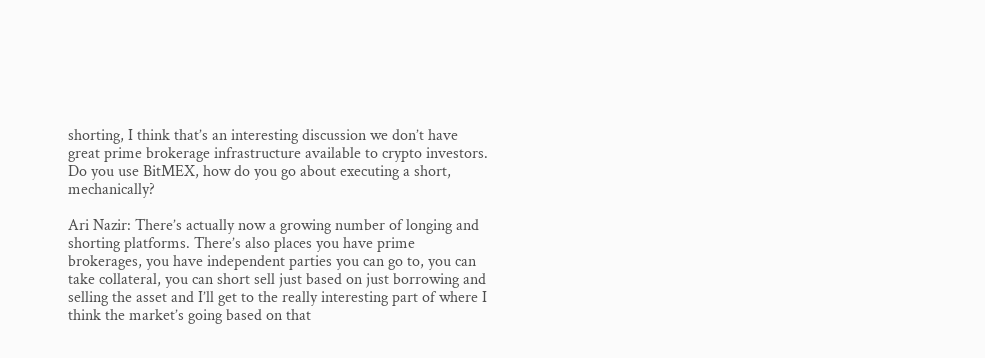shorting, I think that’s an interesting discussion we don’t have great prime brokerage infrastructure available to crypto investors. Do you use BitMEX, how do you go about executing a short, mechanically?

Ari Nazir: There’s actually now a growing number of longing and shorting platforms. There’s also places you have prime brokerages, you have independent parties you can go to, you can take collateral, you can short sell just based on just borrowing and selling the asset and I’ll get to the really interesting part of where I think the market’s going based on that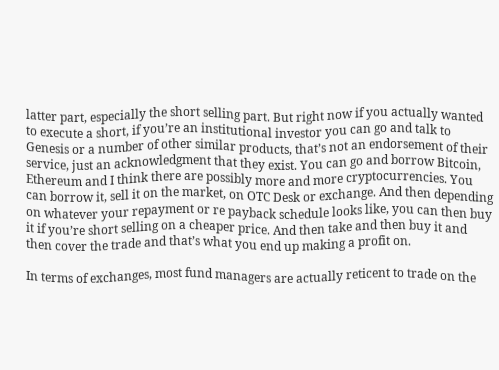latter part, especially the short selling part. But right now if you actually wanted to execute a short, if you’re an institutional investor you can go and talk to Genesis or a number of other similar products, that’s not an endorsement of their service, just an acknowledgment that they exist. You can go and borrow Bitcoin, Ethereum and I think there are possibly more and more cryptocurrencies. You can borrow it, sell it on the market, on OTC Desk or exchange. And then depending on whatever your repayment or re payback schedule looks like, you can then buy it if you’re short selling on a cheaper price. And then take and then buy it and then cover the trade and that’s what you end up making a profit on.

In terms of exchanges, most fund managers are actually reticent to trade on the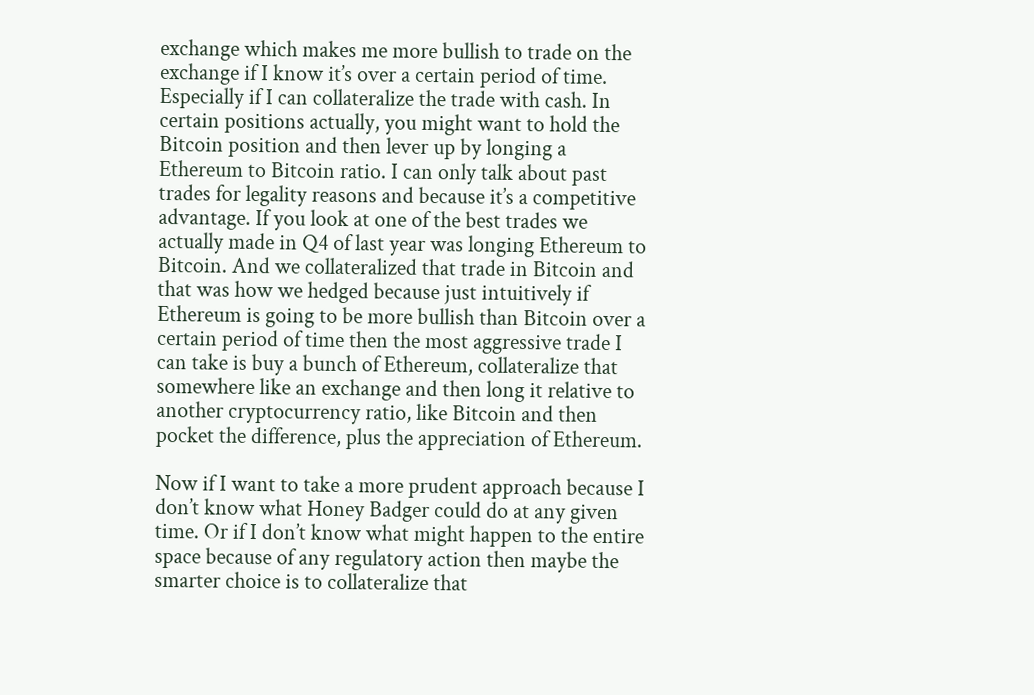exchange which makes me more bullish to trade on the exchange if I know it’s over a certain period of time. Especially if I can collateralize the trade with cash. In certain positions actually, you might want to hold the Bitcoin position and then lever up by longing a Ethereum to Bitcoin ratio. I can only talk about past trades for legality reasons and because it’s a competitive advantage. If you look at one of the best trades we actually made in Q4 of last year was longing Ethereum to Bitcoin. And we collateralized that trade in Bitcoin and that was how we hedged because just intuitively if Ethereum is going to be more bullish than Bitcoin over a certain period of time then the most aggressive trade I can take is buy a bunch of Ethereum, collateralize that somewhere like an exchange and then long it relative to another cryptocurrency ratio, like Bitcoin and then pocket the difference, plus the appreciation of Ethereum.

Now if I want to take a more prudent approach because I don’t know what Honey Badger could do at any given time. Or if I don’t know what might happen to the entire space because of any regulatory action then maybe the smarter choice is to collateralize that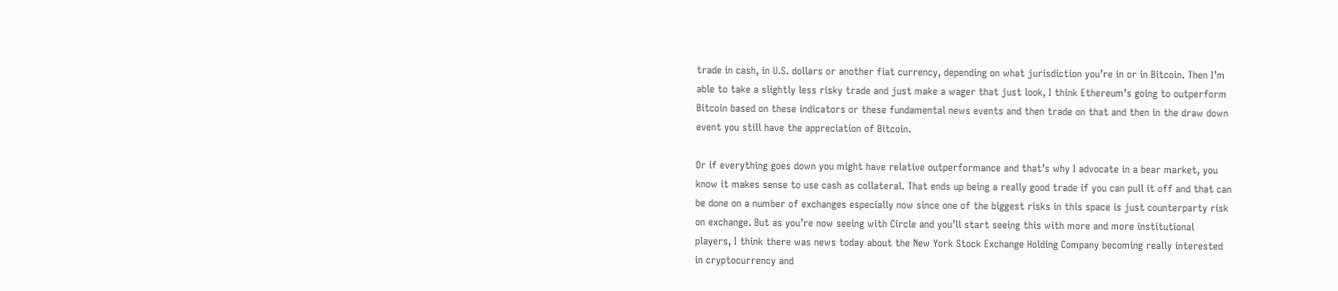trade in cash, in U.S. dollars or another fiat currency, depending on what jurisdiction you’re in or in Bitcoin. Then I’m able to take a slightly less risky trade and just make a wager that just look, I think Ethereum’s going to outperform Bitcoin based on these indicators or these fundamental news events and then trade on that and then in the draw down event you still have the appreciation of Bitcoin.

Or if everything goes down you might have relative outperformance and that’s why I advocate in a bear market, you know it makes sense to use cash as collateral. That ends up being a really good trade if you can pull it off and that can be done on a number of exchanges especially now since one of the biggest risks in this space is just counterparty risk on exchange. But as you’re now seeing with Circle and you’ll start seeing this with more and more institutional players, I think there was news today about the New York Stock Exchange Holding Company becoming really interested in cryptocurrency and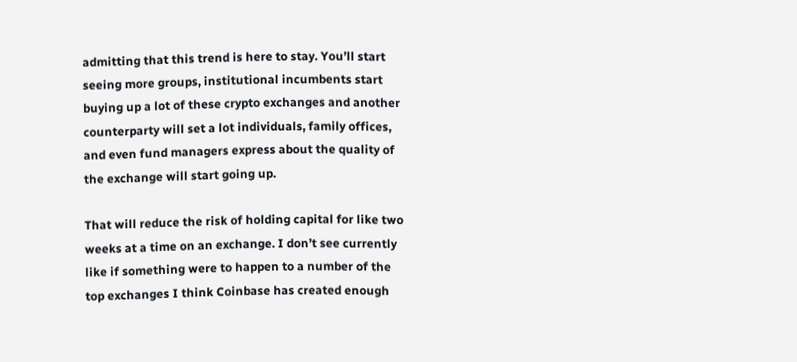admitting that this trend is here to stay. You’ll start seeing more groups, institutional incumbents start buying up a lot of these crypto exchanges and another counterparty will set a lot individuals, family offices, and even fund managers express about the quality of the exchange will start going up.

That will reduce the risk of holding capital for like two weeks at a time on an exchange. I don’t see currently like if something were to happen to a number of the top exchanges I think Coinbase has created enough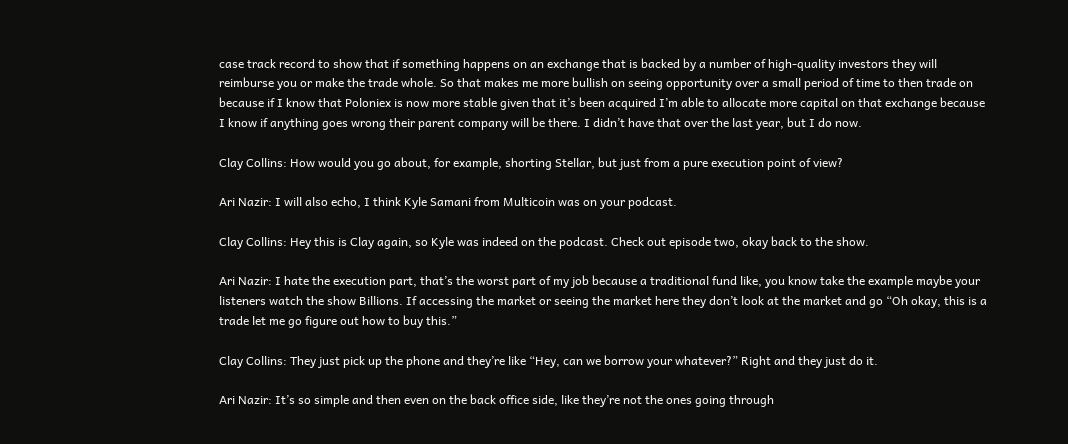case track record to show that if something happens on an exchange that is backed by a number of high-quality investors they will reimburse you or make the trade whole. So that makes me more bullish on seeing opportunity over a small period of time to then trade on because if I know that Poloniex is now more stable given that it’s been acquired I’m able to allocate more capital on that exchange because I know if anything goes wrong their parent company will be there. I didn’t have that over the last year, but I do now.

Clay Collins: How would you go about, for example, shorting Stellar, but just from a pure execution point of view?

Ari Nazir: I will also echo, I think Kyle Samani from Multicoin was on your podcast.

Clay Collins: Hey this is Clay again, so Kyle was indeed on the podcast. Check out episode two, okay back to the show.

Ari Nazir: I hate the execution part, that’s the worst part of my job because a traditional fund like, you know take the example maybe your listeners watch the show Billions. If accessing the market or seeing the market here they don’t look at the market and go “Oh okay, this is a trade let me go figure out how to buy this.”

Clay Collins: They just pick up the phone and they’re like “Hey, can we borrow your whatever?” Right and they just do it.

Ari Nazir: It’s so simple and then even on the back office side, like they’re not the ones going through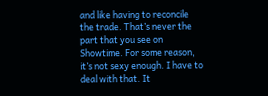and like having to reconcile the trade. That’s never the part that you see on Showtime. For some reason, it’s not sexy enough. I have to deal with that. It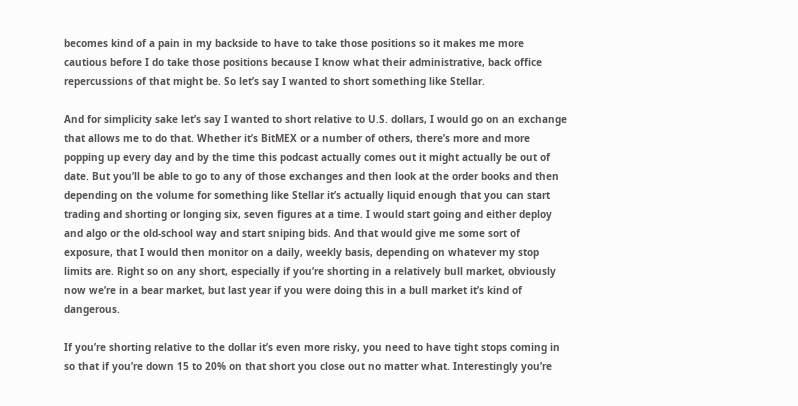becomes kind of a pain in my backside to have to take those positions so it makes me more cautious before I do take those positions because I know what their administrative, back office repercussions of that might be. So let’s say I wanted to short something like Stellar.

And for simplicity sake let’s say I wanted to short relative to U.S. dollars, I would go on an exchange that allows me to do that. Whether it’s BitMEX or a number of others, there’s more and more popping up every day and by the time this podcast actually comes out it might actually be out of date. But you’ll be able to go to any of those exchanges and then look at the order books and then depending on the volume for something like Stellar it’s actually liquid enough that you can start trading and shorting or longing six, seven figures at a time. I would start going and either deploy and algo or the old-school way and start sniping bids. And that would give me some sort of exposure, that I would then monitor on a daily, weekly basis, depending on whatever my stop limits are. Right so on any short, especially if you’re shorting in a relatively bull market, obviously now we’re in a bear market, but last year if you were doing this in a bull market it’s kind of dangerous.

If you’re shorting relative to the dollar it’s even more risky, you need to have tight stops coming in so that if you’re down 15 to 20% on that short you close out no matter what. Interestingly you’re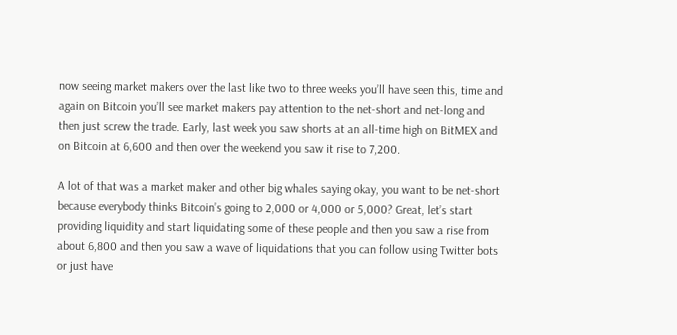now seeing market makers over the last like two to three weeks you’ll have seen this, time and again on Bitcoin you’ll see market makers pay attention to the net-short and net-long and then just screw the trade. Early, last week you saw shorts at an all-time high on BitMEX and on Bitcoin at 6,600 and then over the weekend you saw it rise to 7,200.

A lot of that was a market maker and other big whales saying okay, you want to be net-short because everybody thinks Bitcoin’s going to 2,000 or 4,000 or 5,000? Great, let’s start providing liquidity and start liquidating some of these people and then you saw a rise from about 6,800 and then you saw a wave of liquidations that you can follow using Twitter bots or just have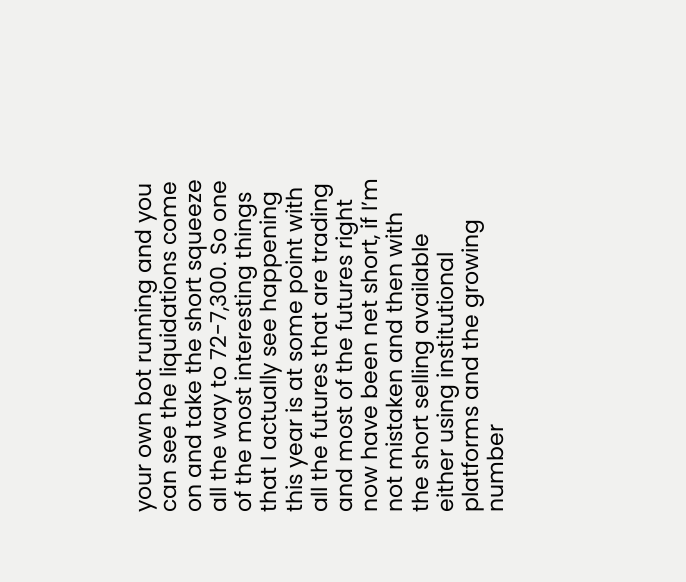your own bot running and you can see the liquidations come on and take the short squeeze all the way to 72-7,300. So one of the most interesting things that I actually see happening this year is at some point with all the futures that are trading and most of the futures right now have been net short, if I’m not mistaken and then with the short selling available either using institutional platforms and the growing number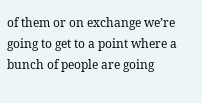of them or on exchange we’re going to get to a point where a bunch of people are going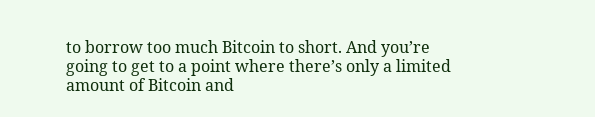to borrow too much Bitcoin to short. And you’re going to get to a point where there’s only a limited amount of Bitcoin and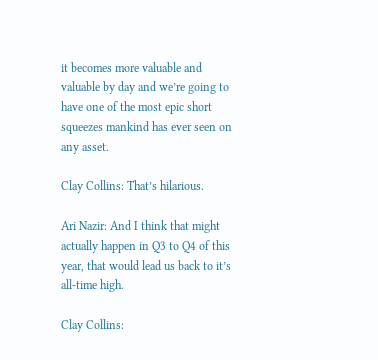it becomes more valuable and valuable by day and we’re going to have one of the most epic short squeezes mankind has ever seen on any asset.

Clay Collins: That’s hilarious.

Ari Nazir: And I think that might actually happen in Q3 to Q4 of this year, that would lead us back to it’s all-time high.

Clay Collins: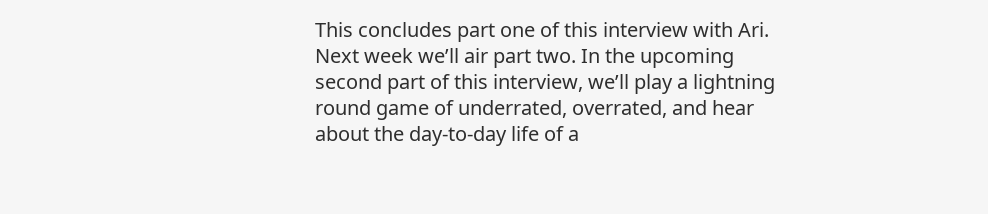This concludes part one of this interview with Ari. Next week we’ll air part two. In the upcoming second part of this interview, we’ll play a lightning round game of underrated, overrated, and hear about the day-to-day life of a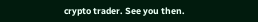crypto trader. See you then.